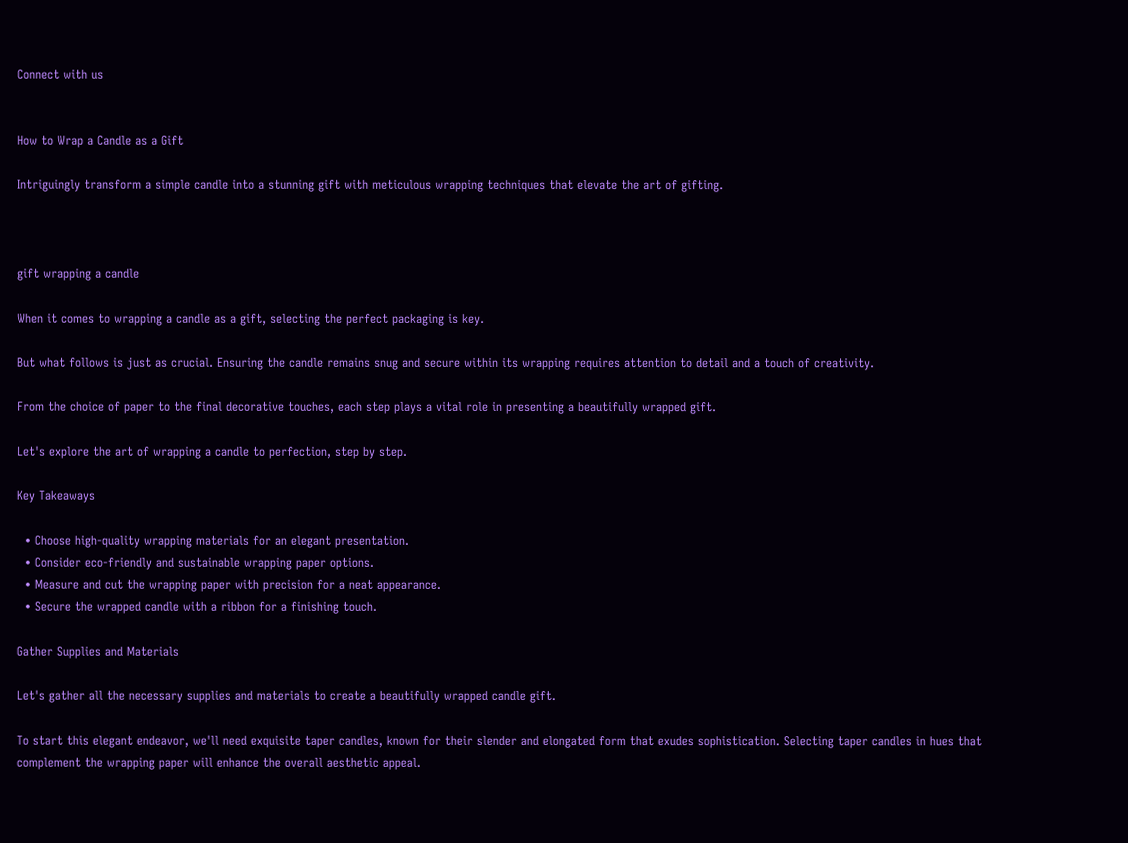Connect with us


How to Wrap a Candle as a Gift

Intriguingly transform a simple candle into a stunning gift with meticulous wrapping techniques that elevate the art of gifting.



gift wrapping a candle

When it comes to wrapping a candle as a gift, selecting the perfect packaging is key.

But what follows is just as crucial. Ensuring the candle remains snug and secure within its wrapping requires attention to detail and a touch of creativity.

From the choice of paper to the final decorative touches, each step plays a vital role in presenting a beautifully wrapped gift.

Let's explore the art of wrapping a candle to perfection, step by step.

Key Takeaways

  • Choose high-quality wrapping materials for an elegant presentation.
  • Consider eco-friendly and sustainable wrapping paper options.
  • Measure and cut the wrapping paper with precision for a neat appearance.
  • Secure the wrapped candle with a ribbon for a finishing touch.

Gather Supplies and Materials

Let's gather all the necessary supplies and materials to create a beautifully wrapped candle gift.

To start this elegant endeavor, we'll need exquisite taper candles, known for their slender and elongated form that exudes sophistication. Selecting taper candles in hues that complement the wrapping paper will enhance the overall aesthetic appeal.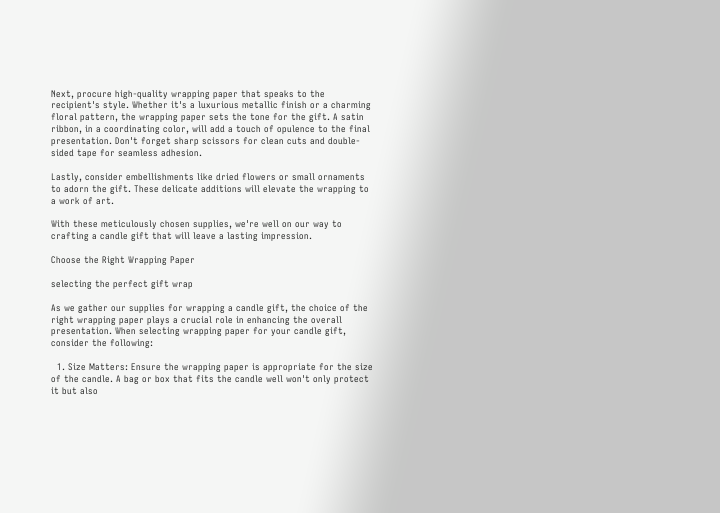Next, procure high-quality wrapping paper that speaks to the recipient's style. Whether it's a luxurious metallic finish or a charming floral pattern, the wrapping paper sets the tone for the gift. A satin ribbon, in a coordinating color, will add a touch of opulence to the final presentation. Don't forget sharp scissors for clean cuts and double-sided tape for seamless adhesion.

Lastly, consider embellishments like dried flowers or small ornaments to adorn the gift. These delicate additions will elevate the wrapping to a work of art.

With these meticulously chosen supplies, we're well on our way to crafting a candle gift that will leave a lasting impression.

Choose the Right Wrapping Paper

selecting the perfect gift wrap

As we gather our supplies for wrapping a candle gift, the choice of the right wrapping paper plays a crucial role in enhancing the overall presentation. When selecting wrapping paper for your candle gift, consider the following:

  1. Size Matters: Ensure the wrapping paper is appropriate for the size of the candle. A bag or box that fits the candle well won't only protect it but also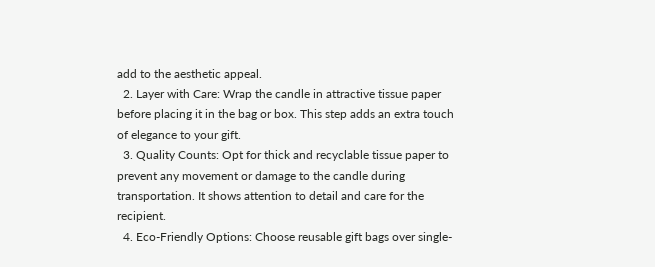add to the aesthetic appeal.
  2. Layer with Care: Wrap the candle in attractive tissue paper before placing it in the bag or box. This step adds an extra touch of elegance to your gift.
  3. Quality Counts: Opt for thick and recyclable tissue paper to prevent any movement or damage to the candle during transportation. It shows attention to detail and care for the recipient.
  4. Eco-Friendly Options: Choose reusable gift bags over single-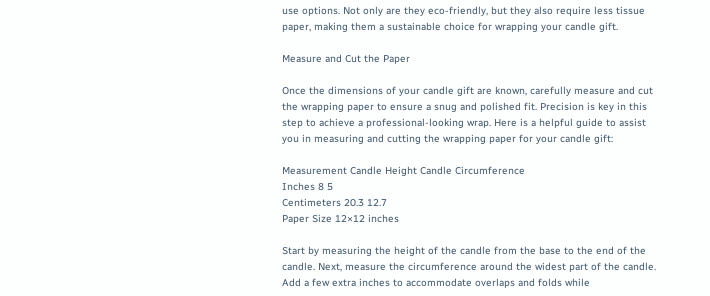use options. Not only are they eco-friendly, but they also require less tissue paper, making them a sustainable choice for wrapping your candle gift.

Measure and Cut the Paper

Once the dimensions of your candle gift are known, carefully measure and cut the wrapping paper to ensure a snug and polished fit. Precision is key in this step to achieve a professional-looking wrap. Here is a helpful guide to assist you in measuring and cutting the wrapping paper for your candle gift:

Measurement Candle Height Candle Circumference
Inches 8 5
Centimeters 20.3 12.7
Paper Size 12×12 inches

Start by measuring the height of the candle from the base to the end of the candle. Next, measure the circumference around the widest part of the candle. Add a few extra inches to accommodate overlaps and folds while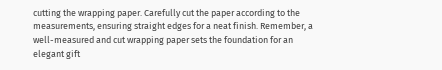cutting the wrapping paper. Carefully cut the paper according to the measurements, ensuring straight edges for a neat finish. Remember, a well-measured and cut wrapping paper sets the foundation for an elegant gift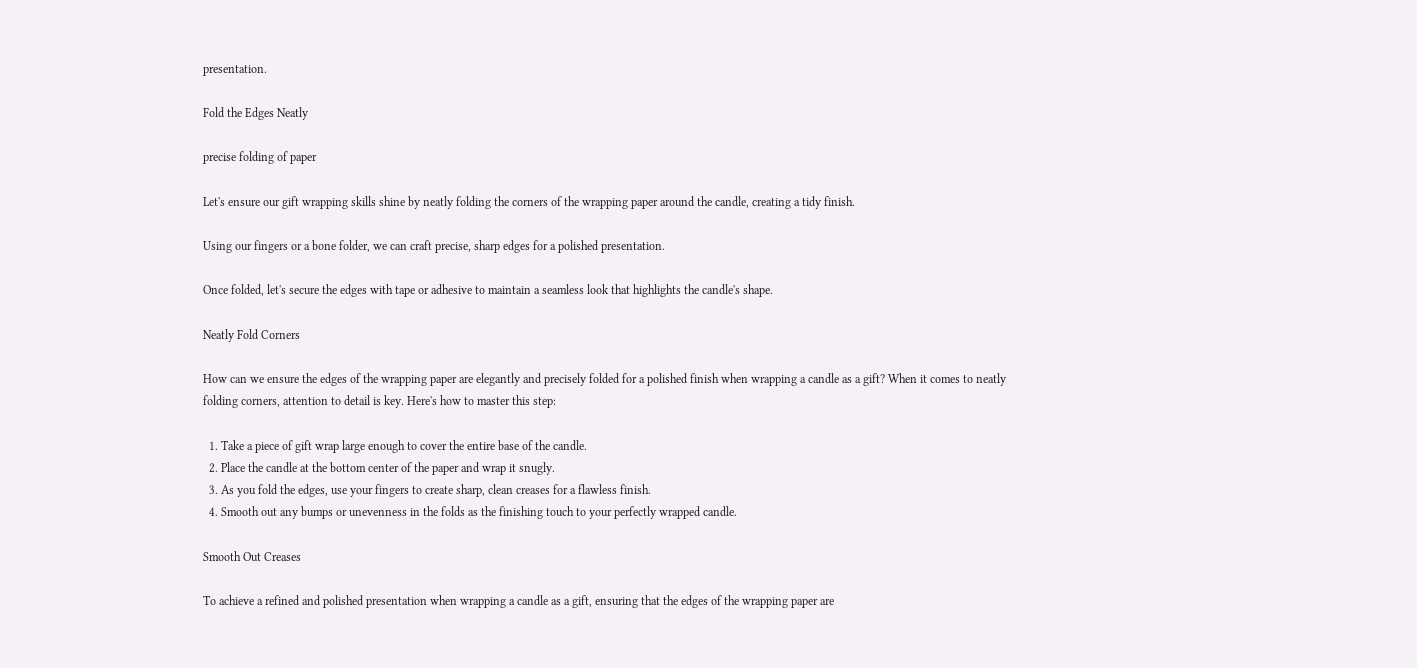presentation.

Fold the Edges Neatly

precise folding of paper

Let's ensure our gift wrapping skills shine by neatly folding the corners of the wrapping paper around the candle, creating a tidy finish.

Using our fingers or a bone folder, we can craft precise, sharp edges for a polished presentation.

Once folded, let's secure the edges with tape or adhesive to maintain a seamless look that highlights the candle's shape.

Neatly Fold Corners

How can we ensure the edges of the wrapping paper are elegantly and precisely folded for a polished finish when wrapping a candle as a gift? When it comes to neatly folding corners, attention to detail is key. Here's how to master this step:

  1. Take a piece of gift wrap large enough to cover the entire base of the candle.
  2. Place the candle at the bottom center of the paper and wrap it snugly.
  3. As you fold the edges, use your fingers to create sharp, clean creases for a flawless finish.
  4. Smooth out any bumps or unevenness in the folds as the finishing touch to your perfectly wrapped candle.

Smooth Out Creases

To achieve a refined and polished presentation when wrapping a candle as a gift, ensuring that the edges of the wrapping paper are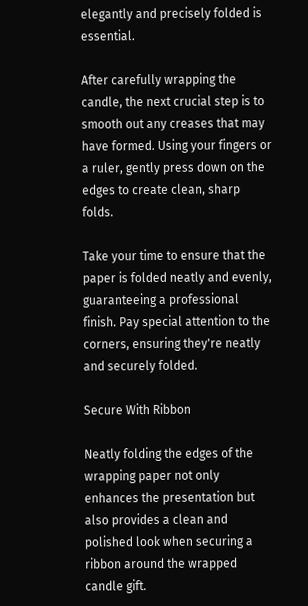elegantly and precisely folded is essential.

After carefully wrapping the candle, the next crucial step is to smooth out any creases that may have formed. Using your fingers or a ruler, gently press down on the edges to create clean, sharp folds.

Take your time to ensure that the paper is folded neatly and evenly, guaranteeing a professional finish. Pay special attention to the corners, ensuring they're neatly and securely folded.

Secure With Ribbon

Neatly folding the edges of the wrapping paper not only enhances the presentation but also provides a clean and polished look when securing a ribbon around the wrapped candle gift.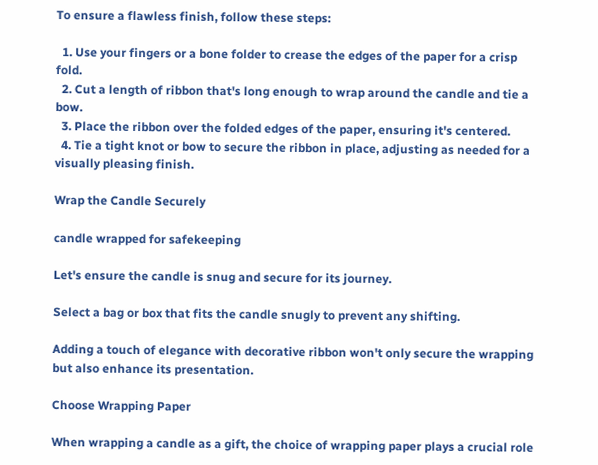To ensure a flawless finish, follow these steps:

  1. Use your fingers or a bone folder to crease the edges of the paper for a crisp fold.
  2. Cut a length of ribbon that's long enough to wrap around the candle and tie a bow.
  3. Place the ribbon over the folded edges of the paper, ensuring it's centered.
  4. Tie a tight knot or bow to secure the ribbon in place, adjusting as needed for a visually pleasing finish.

Wrap the Candle Securely

candle wrapped for safekeeping

Let's ensure the candle is snug and secure for its journey.

Select a bag or box that fits the candle snugly to prevent any shifting.

Adding a touch of elegance with decorative ribbon won't only secure the wrapping but also enhance its presentation.

Choose Wrapping Paper

When wrapping a candle as a gift, the choice of wrapping paper plays a crucial role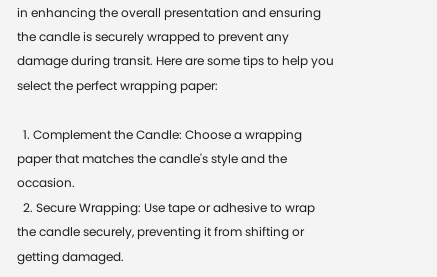in enhancing the overall presentation and ensuring the candle is securely wrapped to prevent any damage during transit. Here are some tips to help you select the perfect wrapping paper:

  1. Complement the Candle: Choose a wrapping paper that matches the candle's style and the occasion.
  2. Secure Wrapping: Use tape or adhesive to wrap the candle securely, preventing it from shifting or getting damaged.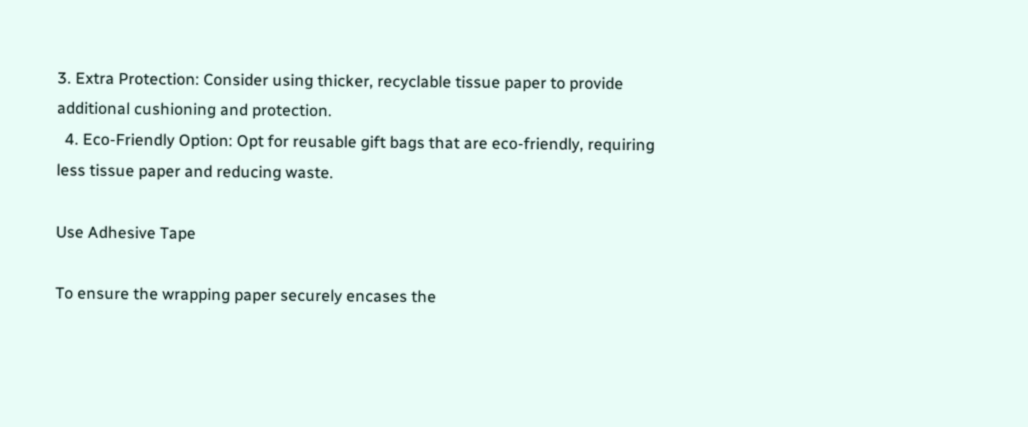3. Extra Protection: Consider using thicker, recyclable tissue paper to provide additional cushioning and protection.
  4. Eco-Friendly Option: Opt for reusable gift bags that are eco-friendly, requiring less tissue paper and reducing waste.

Use Adhesive Tape

To ensure the wrapping paper securely encases the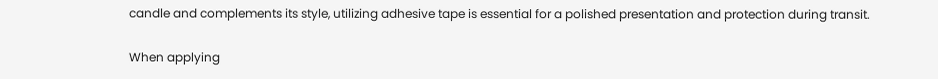candle and complements its style, utilizing adhesive tape is essential for a polished presentation and protection during transit.

When applying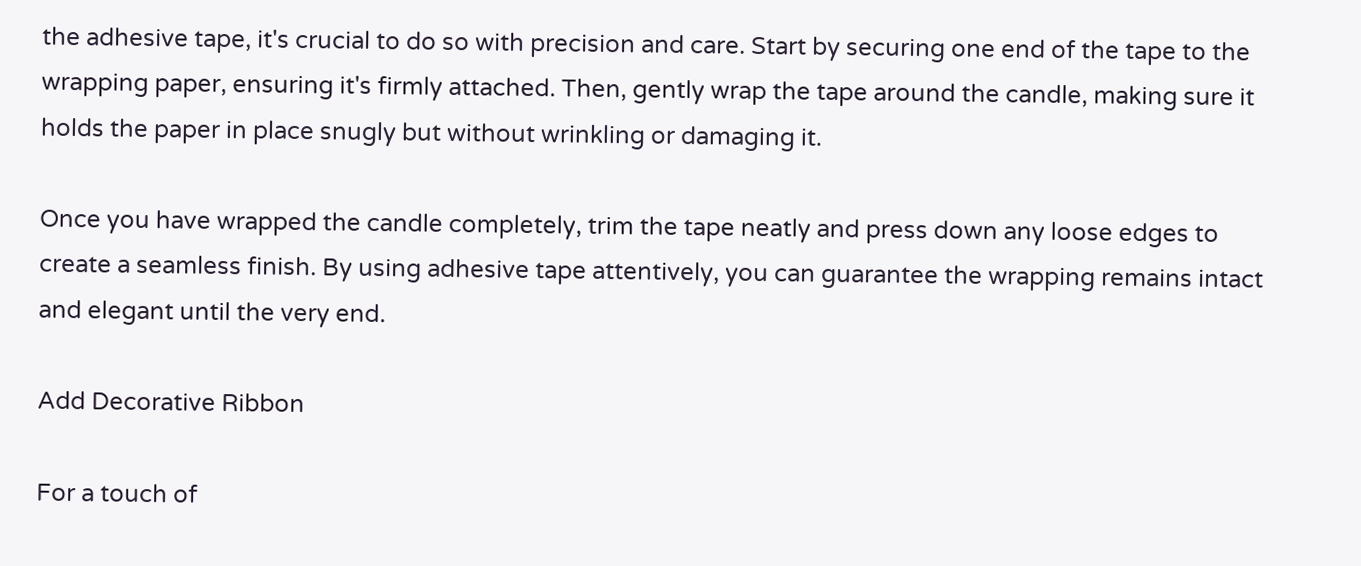the adhesive tape, it's crucial to do so with precision and care. Start by securing one end of the tape to the wrapping paper, ensuring it's firmly attached. Then, gently wrap the tape around the candle, making sure it holds the paper in place snugly but without wrinkling or damaging it.

Once you have wrapped the candle completely, trim the tape neatly and press down any loose edges to create a seamless finish. By using adhesive tape attentively, you can guarantee the wrapping remains intact and elegant until the very end.

Add Decorative Ribbon

For a touch of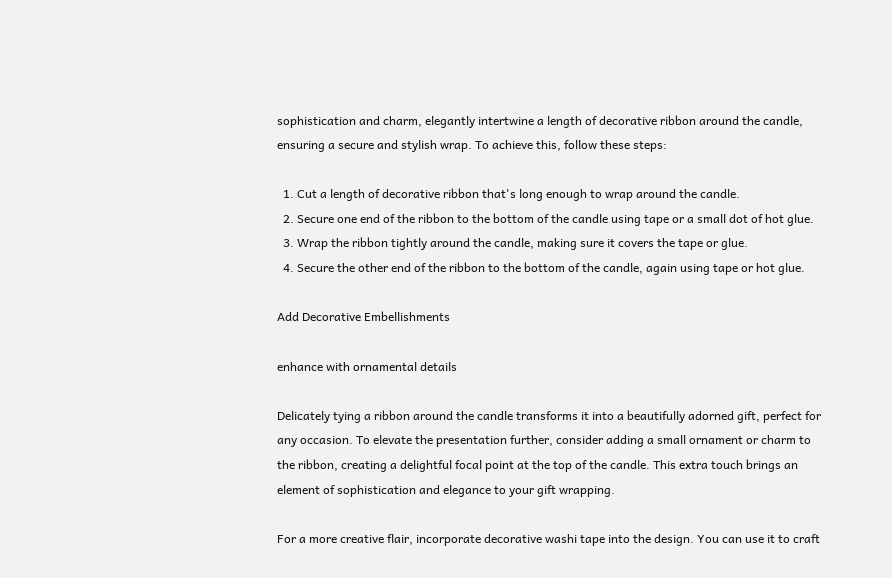sophistication and charm, elegantly intertwine a length of decorative ribbon around the candle, ensuring a secure and stylish wrap. To achieve this, follow these steps:

  1. Cut a length of decorative ribbon that's long enough to wrap around the candle.
  2. Secure one end of the ribbon to the bottom of the candle using tape or a small dot of hot glue.
  3. Wrap the ribbon tightly around the candle, making sure it covers the tape or glue.
  4. Secure the other end of the ribbon to the bottom of the candle, again using tape or hot glue.

Add Decorative Embellishments

enhance with ornamental details

Delicately tying a ribbon around the candle transforms it into a beautifully adorned gift, perfect for any occasion. To elevate the presentation further, consider adding a small ornament or charm to the ribbon, creating a delightful focal point at the top of the candle. This extra touch brings an element of sophistication and elegance to your gift wrapping.

For a more creative flair, incorporate decorative washi tape into the design. You can use it to craft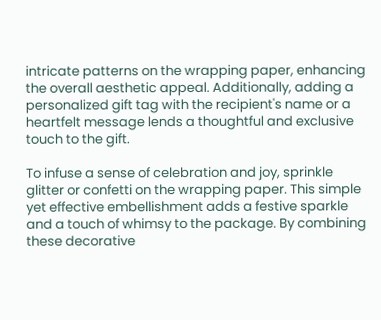intricate patterns on the wrapping paper, enhancing the overall aesthetic appeal. Additionally, adding a personalized gift tag with the recipient's name or a heartfelt message lends a thoughtful and exclusive touch to the gift.

To infuse a sense of celebration and joy, sprinkle glitter or confetti on the wrapping paper. This simple yet effective embellishment adds a festive sparkle and a touch of whimsy to the package. By combining these decorative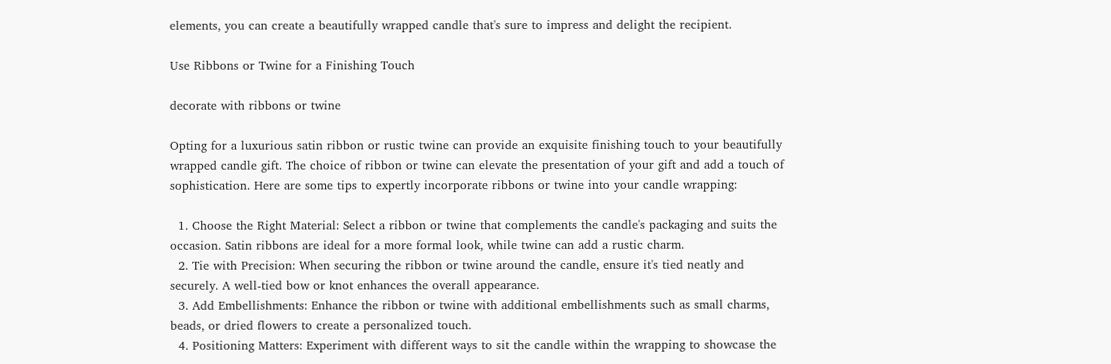elements, you can create a beautifully wrapped candle that's sure to impress and delight the recipient.

Use Ribbons or Twine for a Finishing Touch

decorate with ribbons or twine

Opting for a luxurious satin ribbon or rustic twine can provide an exquisite finishing touch to your beautifully wrapped candle gift. The choice of ribbon or twine can elevate the presentation of your gift and add a touch of sophistication. Here are some tips to expertly incorporate ribbons or twine into your candle wrapping:

  1. Choose the Right Material: Select a ribbon or twine that complements the candle's packaging and suits the occasion. Satin ribbons are ideal for a more formal look, while twine can add a rustic charm.
  2. Tie with Precision: When securing the ribbon or twine around the candle, ensure it's tied neatly and securely. A well-tied bow or knot enhances the overall appearance.
  3. Add Embellishments: Enhance the ribbon or twine with additional embellishments such as small charms, beads, or dried flowers to create a personalized touch.
  4. Positioning Matters: Experiment with different ways to sit the candle within the wrapping to showcase the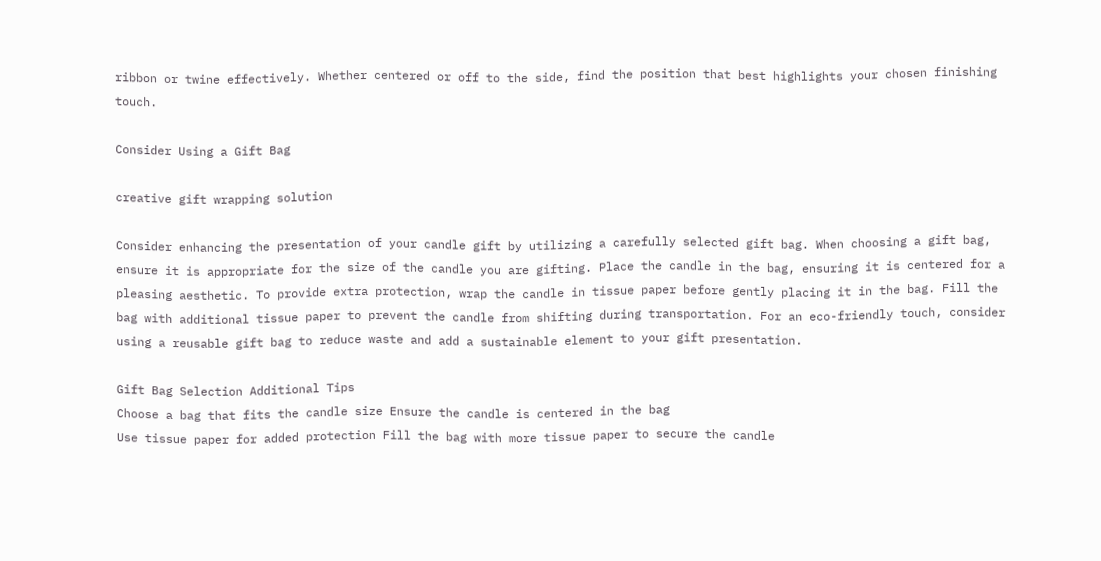ribbon or twine effectively. Whether centered or off to the side, find the position that best highlights your chosen finishing touch.

Consider Using a Gift Bag

creative gift wrapping solution

Consider enhancing the presentation of your candle gift by utilizing a carefully selected gift bag. When choosing a gift bag, ensure it is appropriate for the size of the candle you are gifting. Place the candle in the bag, ensuring it is centered for a pleasing aesthetic. To provide extra protection, wrap the candle in tissue paper before gently placing it in the bag. Fill the bag with additional tissue paper to prevent the candle from shifting during transportation. For an eco-friendly touch, consider using a reusable gift bag to reduce waste and add a sustainable element to your gift presentation.

Gift Bag Selection Additional Tips
Choose a bag that fits the candle size Ensure the candle is centered in the bag
Use tissue paper for added protection Fill the bag with more tissue paper to secure the candle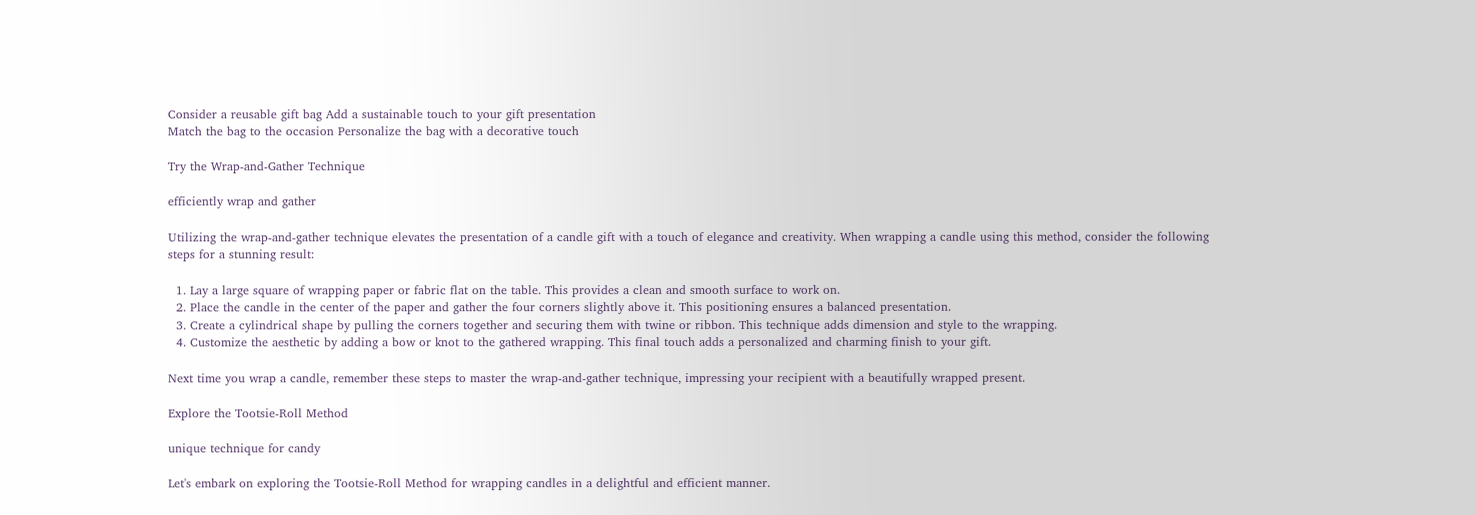Consider a reusable gift bag Add a sustainable touch to your gift presentation
Match the bag to the occasion Personalize the bag with a decorative touch

Try the Wrap-and-Gather Technique

efficiently wrap and gather

Utilizing the wrap-and-gather technique elevates the presentation of a candle gift with a touch of elegance and creativity. When wrapping a candle using this method, consider the following steps for a stunning result:

  1. Lay a large square of wrapping paper or fabric flat on the table. This provides a clean and smooth surface to work on.
  2. Place the candle in the center of the paper and gather the four corners slightly above it. This positioning ensures a balanced presentation.
  3. Create a cylindrical shape by pulling the corners together and securing them with twine or ribbon. This technique adds dimension and style to the wrapping.
  4. Customize the aesthetic by adding a bow or knot to the gathered wrapping. This final touch adds a personalized and charming finish to your gift.

Next time you wrap a candle, remember these steps to master the wrap-and-gather technique, impressing your recipient with a beautifully wrapped present.

Explore the Tootsie-Roll Method

unique technique for candy

Let's embark on exploring the Tootsie-Roll Method for wrapping candles in a delightful and efficient manner.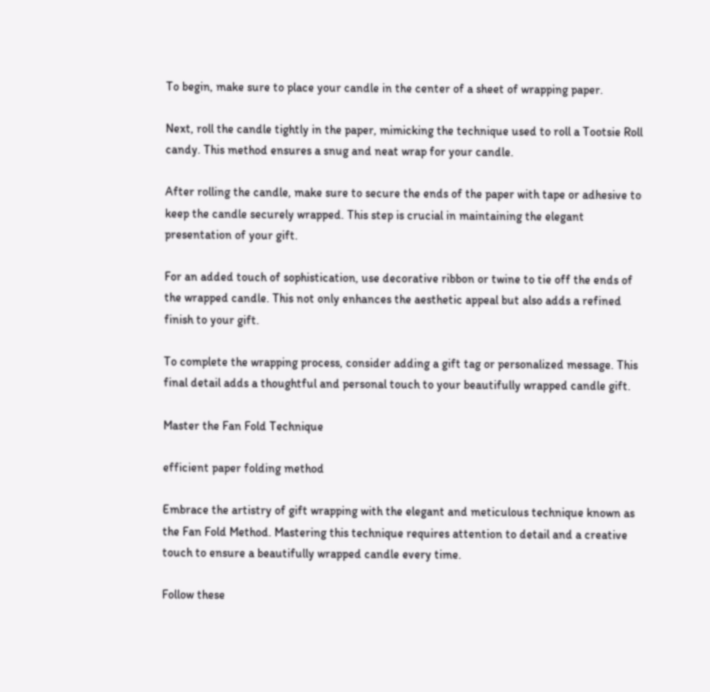To begin, make sure to place your candle in the center of a sheet of wrapping paper.

Next, roll the candle tightly in the paper, mimicking the technique used to roll a Tootsie Roll candy. This method ensures a snug and neat wrap for your candle.

After rolling the candle, make sure to secure the ends of the paper with tape or adhesive to keep the candle securely wrapped. This step is crucial in maintaining the elegant presentation of your gift.

For an added touch of sophistication, use decorative ribbon or twine to tie off the ends of the wrapped candle. This not only enhances the aesthetic appeal but also adds a refined finish to your gift.

To complete the wrapping process, consider adding a gift tag or personalized message. This final detail adds a thoughtful and personal touch to your beautifully wrapped candle gift.

Master the Fan Fold Technique

efficient paper folding method

Embrace the artistry of gift wrapping with the elegant and meticulous technique known as the Fan Fold Method. Mastering this technique requires attention to detail and a creative touch to ensure a beautifully wrapped candle every time.

Follow these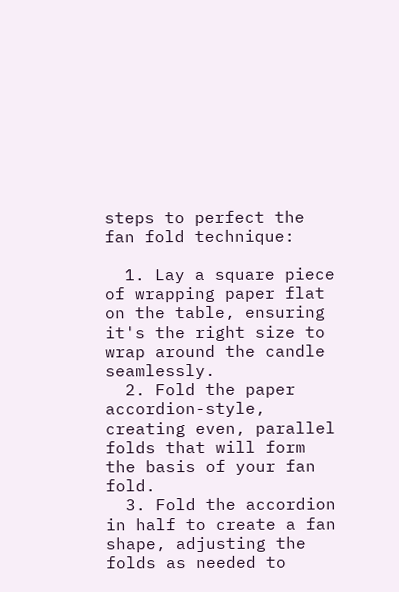steps to perfect the fan fold technique:

  1. Lay a square piece of wrapping paper flat on the table, ensuring it's the right size to wrap around the candle seamlessly.
  2. Fold the paper accordion-style, creating even, parallel folds that will form the basis of your fan fold.
  3. Fold the accordion in half to create a fan shape, adjusting the folds as needed to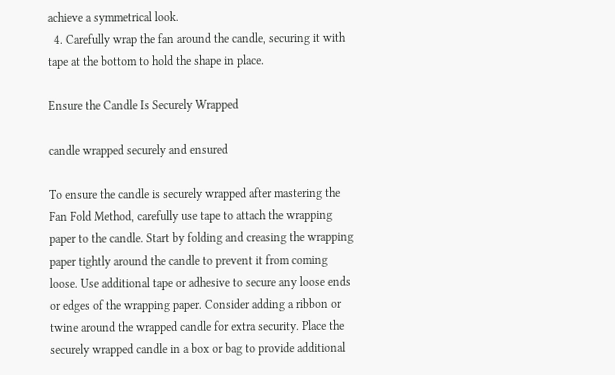achieve a symmetrical look.
  4. Carefully wrap the fan around the candle, securing it with tape at the bottom to hold the shape in place.

Ensure the Candle Is Securely Wrapped

candle wrapped securely and ensured

To ensure the candle is securely wrapped after mastering the Fan Fold Method, carefully use tape to attach the wrapping paper to the candle. Start by folding and creasing the wrapping paper tightly around the candle to prevent it from coming loose. Use additional tape or adhesive to secure any loose ends or edges of the wrapping paper. Consider adding a ribbon or twine around the wrapped candle for extra security. Place the securely wrapped candle in a box or bag to provide additional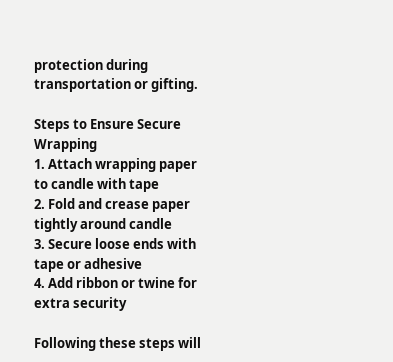protection during transportation or gifting.

Steps to Ensure Secure Wrapping
1. Attach wrapping paper to candle with tape
2. Fold and crease paper tightly around candle
3. Secure loose ends with tape or adhesive
4. Add ribbon or twine for extra security

Following these steps will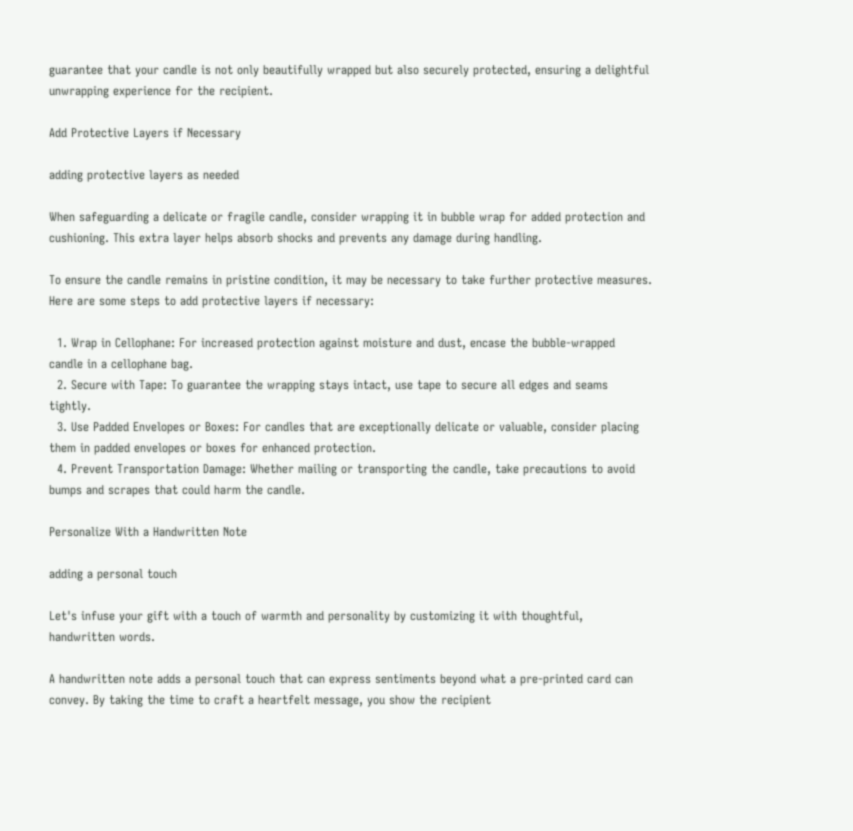guarantee that your candle is not only beautifully wrapped but also securely protected, ensuring a delightful unwrapping experience for the recipient.

Add Protective Layers if Necessary

adding protective layers as needed

When safeguarding a delicate or fragile candle, consider wrapping it in bubble wrap for added protection and cushioning. This extra layer helps absorb shocks and prevents any damage during handling.

To ensure the candle remains in pristine condition, it may be necessary to take further protective measures. Here are some steps to add protective layers if necessary:

  1. Wrap in Cellophane: For increased protection against moisture and dust, encase the bubble-wrapped candle in a cellophane bag.
  2. Secure with Tape: To guarantee the wrapping stays intact, use tape to secure all edges and seams tightly.
  3. Use Padded Envelopes or Boxes: For candles that are exceptionally delicate or valuable, consider placing them in padded envelopes or boxes for enhanced protection.
  4. Prevent Transportation Damage: Whether mailing or transporting the candle, take precautions to avoid bumps and scrapes that could harm the candle.

Personalize With a Handwritten Note

adding a personal touch

Let's infuse your gift with a touch of warmth and personality by customizing it with thoughtful, handwritten words.

A handwritten note adds a personal touch that can express sentiments beyond what a pre-printed card can convey. By taking the time to craft a heartfelt message, you show the recipient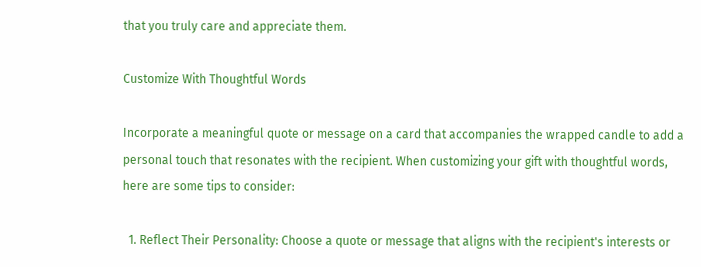that you truly care and appreciate them.

Customize With Thoughtful Words

Incorporate a meaningful quote or message on a card that accompanies the wrapped candle to add a personal touch that resonates with the recipient. When customizing your gift with thoughtful words, here are some tips to consider:

  1. Reflect Their Personality: Choose a quote or message that aligns with the recipient's interests or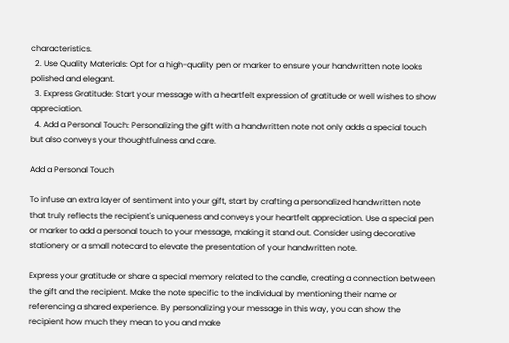characteristics.
  2. Use Quality Materials: Opt for a high-quality pen or marker to ensure your handwritten note looks polished and elegant.
  3. Express Gratitude: Start your message with a heartfelt expression of gratitude or well wishes to show appreciation.
  4. Add a Personal Touch: Personalizing the gift with a handwritten note not only adds a special touch but also conveys your thoughtfulness and care.

Add a Personal Touch

To infuse an extra layer of sentiment into your gift, start by crafting a personalized handwritten note that truly reflects the recipient's uniqueness and conveys your heartfelt appreciation. Use a special pen or marker to add a personal touch to your message, making it stand out. Consider using decorative stationery or a small notecard to elevate the presentation of your handwritten note.

Express your gratitude or share a special memory related to the candle, creating a connection between the gift and the recipient. Make the note specific to the individual by mentioning their name or referencing a shared experience. By personalizing your message in this way, you can show the recipient how much they mean to you and make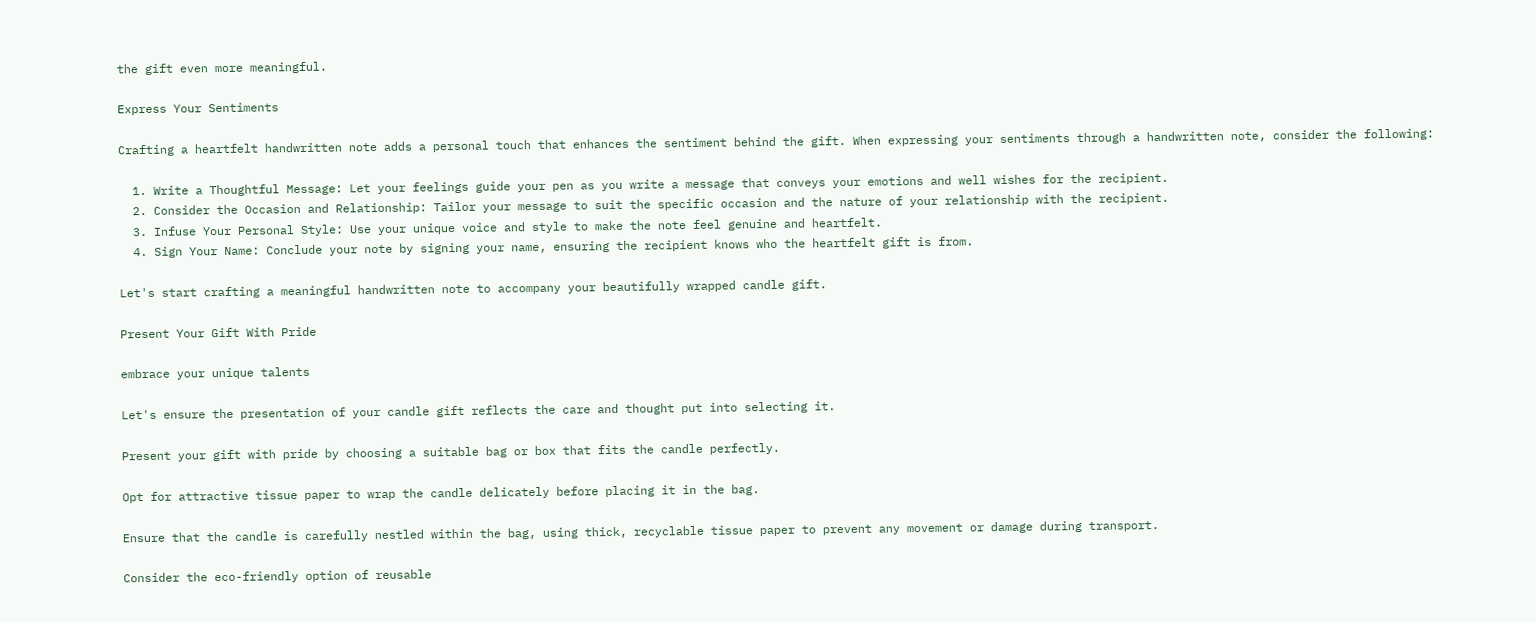the gift even more meaningful.

Express Your Sentiments

Crafting a heartfelt handwritten note adds a personal touch that enhances the sentiment behind the gift. When expressing your sentiments through a handwritten note, consider the following:

  1. Write a Thoughtful Message: Let your feelings guide your pen as you write a message that conveys your emotions and well wishes for the recipient.
  2. Consider the Occasion and Relationship: Tailor your message to suit the specific occasion and the nature of your relationship with the recipient.
  3. Infuse Your Personal Style: Use your unique voice and style to make the note feel genuine and heartfelt.
  4. Sign Your Name: Conclude your note by signing your name, ensuring the recipient knows who the heartfelt gift is from.

Let's start crafting a meaningful handwritten note to accompany your beautifully wrapped candle gift.

Present Your Gift With Pride

embrace your unique talents

Let's ensure the presentation of your candle gift reflects the care and thought put into selecting it.

Present your gift with pride by choosing a suitable bag or box that fits the candle perfectly.

Opt for attractive tissue paper to wrap the candle delicately before placing it in the bag.

Ensure that the candle is carefully nestled within the bag, using thick, recyclable tissue paper to prevent any movement or damage during transport.

Consider the eco-friendly option of reusable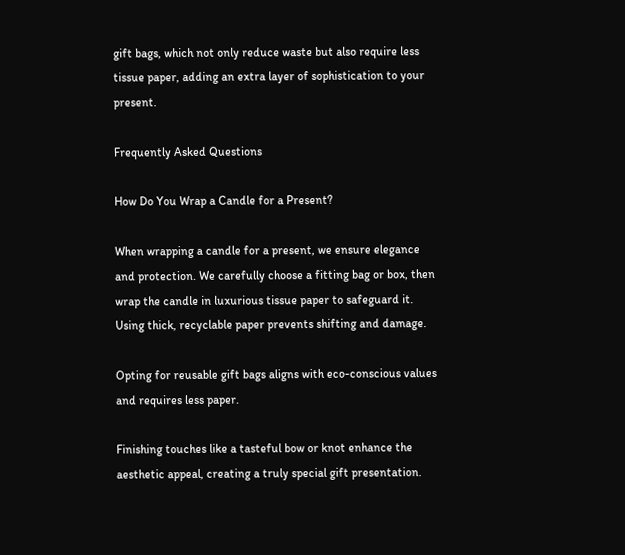gift bags, which not only reduce waste but also require less tissue paper, adding an extra layer of sophistication to your present.

Frequently Asked Questions

How Do You Wrap a Candle for a Present?

When wrapping a candle for a present, we ensure elegance and protection. We carefully choose a fitting bag or box, then wrap the candle in luxurious tissue paper to safeguard it. Using thick, recyclable paper prevents shifting and damage.

Opting for reusable gift bags aligns with eco-conscious values and requires less paper.

Finishing touches like a tasteful bow or knot enhance the aesthetic appeal, creating a truly special gift presentation.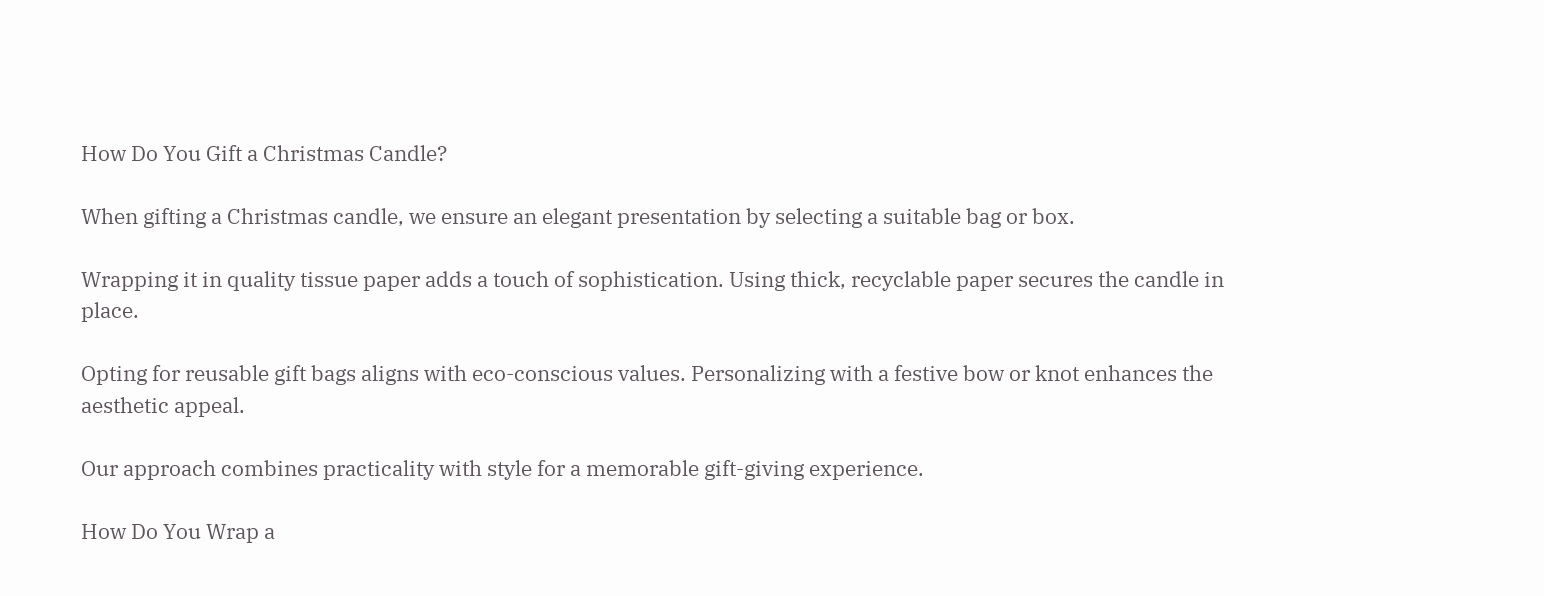How Do You Gift a Christmas Candle?

When gifting a Christmas candle, we ensure an elegant presentation by selecting a suitable bag or box.

Wrapping it in quality tissue paper adds a touch of sophistication. Using thick, recyclable paper secures the candle in place.

Opting for reusable gift bags aligns with eco-conscious values. Personalizing with a festive bow or knot enhances the aesthetic appeal.

Our approach combines practicality with style for a memorable gift-giving experience.

How Do You Wrap a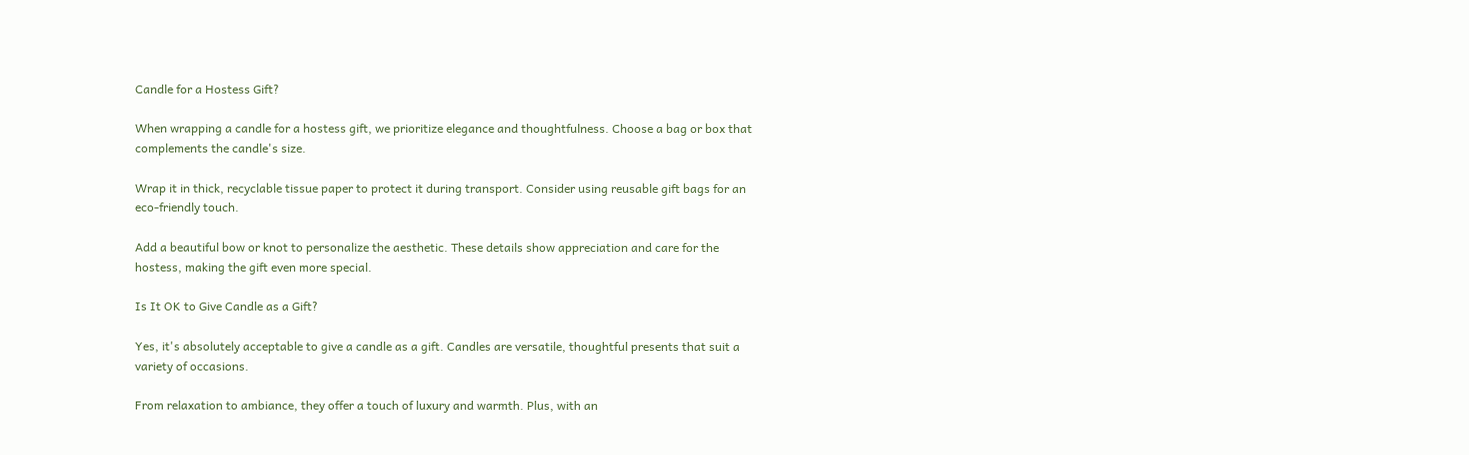Candle for a Hostess Gift?

When wrapping a candle for a hostess gift, we prioritize elegance and thoughtfulness. Choose a bag or box that complements the candle's size.

Wrap it in thick, recyclable tissue paper to protect it during transport. Consider using reusable gift bags for an eco-friendly touch.

Add a beautiful bow or knot to personalize the aesthetic. These details show appreciation and care for the hostess, making the gift even more special.

Is It OK to Give Candle as a Gift?

Yes, it's absolutely acceptable to give a candle as a gift. Candles are versatile, thoughtful presents that suit a variety of occasions.

From relaxation to ambiance, they offer a touch of luxury and warmth. Plus, with an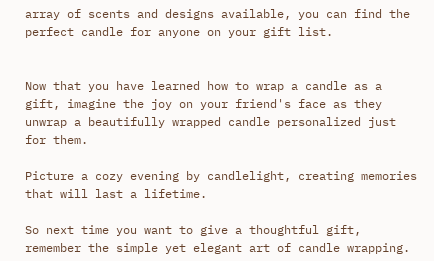array of scents and designs available, you can find the perfect candle for anyone on your gift list.


Now that you have learned how to wrap a candle as a gift, imagine the joy on your friend's face as they unwrap a beautifully wrapped candle personalized just for them.

Picture a cozy evening by candlelight, creating memories that will last a lifetime.

So next time you want to give a thoughtful gift, remember the simple yet elegant art of candle wrapping.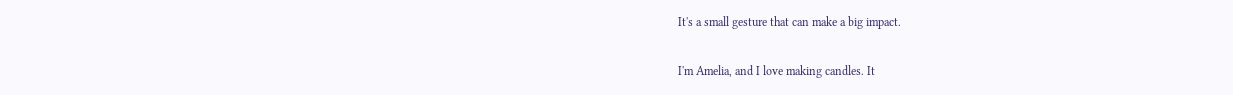It's a small gesture that can make a big impact.

I'm Amelia, and I love making candles. It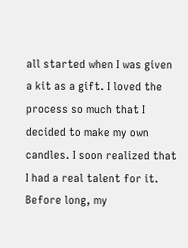all started when I was given a kit as a gift. I loved the process so much that I decided to make my own candles. I soon realized that I had a real talent for it. Before long, my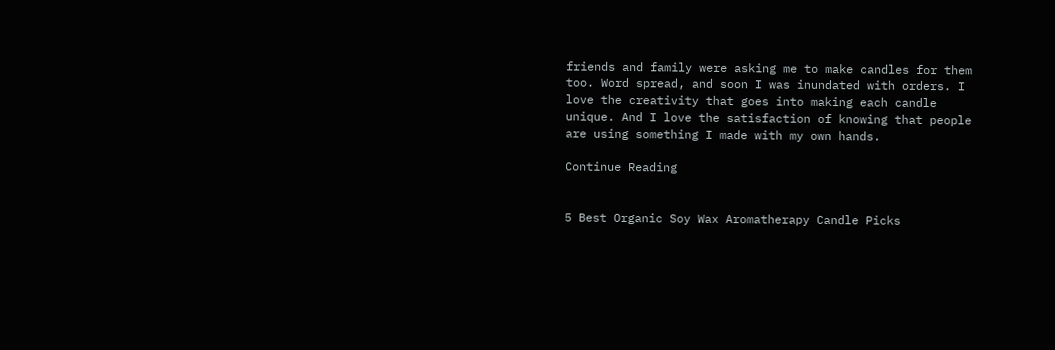friends and family were asking me to make candles for them too. Word spread, and soon I was inundated with orders. I love the creativity that goes into making each candle unique. And I love the satisfaction of knowing that people are using something I made with my own hands.

Continue Reading


5 Best Organic Soy Wax Aromatherapy Candle Picks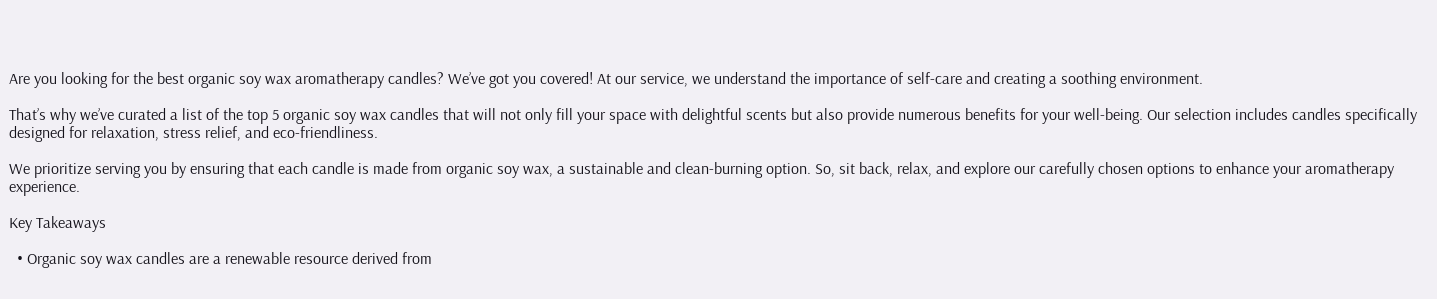Are you looking for the best organic soy wax aromatherapy candles? We’ve got you covered! At our service, we understand the importance of self-care and creating a soothing environment.

That’s why we’ve curated a list of the top 5 organic soy wax candles that will not only fill your space with delightful scents but also provide numerous benefits for your well-being. Our selection includes candles specifically designed for relaxation, stress relief, and eco-friendliness.

We prioritize serving you by ensuring that each candle is made from organic soy wax, a sustainable and clean-burning option. So, sit back, relax, and explore our carefully chosen options to enhance your aromatherapy experience.

Key Takeaways

  • Organic soy wax candles are a renewable resource derived from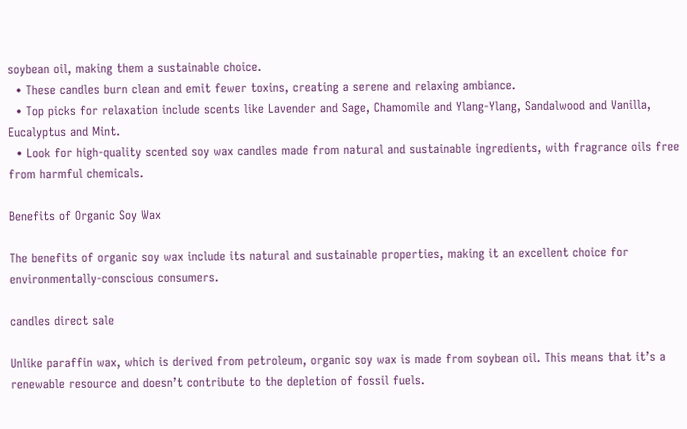soybean oil, making them a sustainable choice.
  • These candles burn clean and emit fewer toxins, creating a serene and relaxing ambiance.
  • Top picks for relaxation include scents like Lavender and Sage, Chamomile and Ylang-Ylang, Sandalwood and Vanilla, Eucalyptus and Mint.
  • Look for high-quality scented soy wax candles made from natural and sustainable ingredients, with fragrance oils free from harmful chemicals.

Benefits of Organic Soy Wax

The benefits of organic soy wax include its natural and sustainable properties, making it an excellent choice for environmentally-conscious consumers.

candles direct sale

Unlike paraffin wax, which is derived from petroleum, organic soy wax is made from soybean oil. This means that it’s a renewable resource and doesn’t contribute to the depletion of fossil fuels.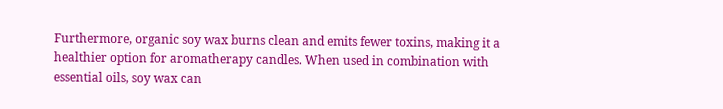Furthermore, organic soy wax burns clean and emits fewer toxins, making it a healthier option for aromatherapy candles. When used in combination with essential oils, soy wax can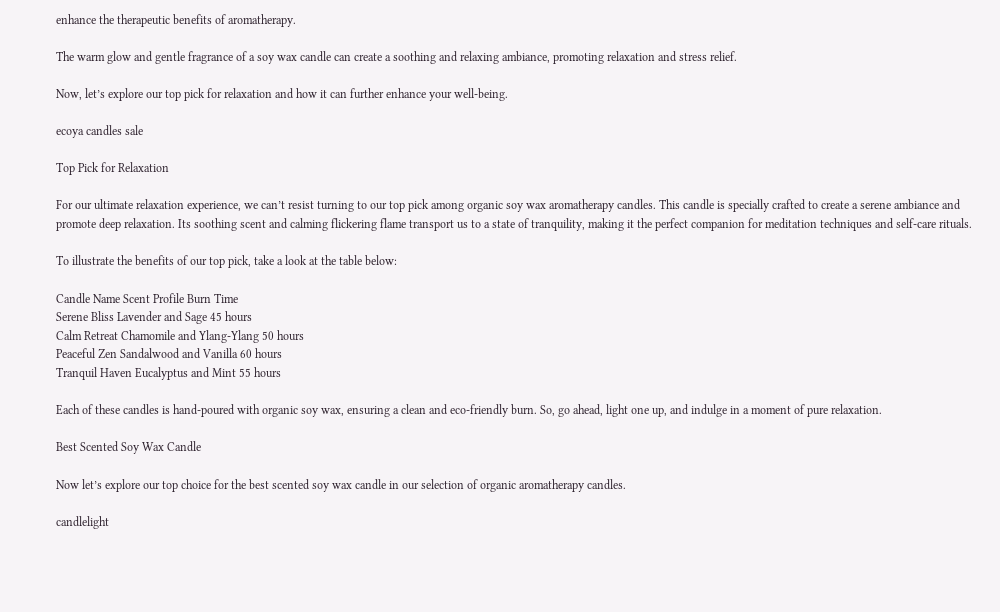enhance the therapeutic benefits of aromatherapy.

The warm glow and gentle fragrance of a soy wax candle can create a soothing and relaxing ambiance, promoting relaxation and stress relief.

Now, let’s explore our top pick for relaxation and how it can further enhance your well-being.

ecoya candles sale

Top Pick for Relaxation

For our ultimate relaxation experience, we can’t resist turning to our top pick among organic soy wax aromatherapy candles. This candle is specially crafted to create a serene ambiance and promote deep relaxation. Its soothing scent and calming flickering flame transport us to a state of tranquility, making it the perfect companion for meditation techniques and self-care rituals.

To illustrate the benefits of our top pick, take a look at the table below:

Candle Name Scent Profile Burn Time
Serene Bliss Lavender and Sage 45 hours
Calm Retreat Chamomile and Ylang-Ylang 50 hours
Peaceful Zen Sandalwood and Vanilla 60 hours
Tranquil Haven Eucalyptus and Mint 55 hours

Each of these candles is hand-poured with organic soy wax, ensuring a clean and eco-friendly burn. So, go ahead, light one up, and indulge in a moment of pure relaxation.

Best Scented Soy Wax Candle

Now let’s explore our top choice for the best scented soy wax candle in our selection of organic aromatherapy candles.

candlelight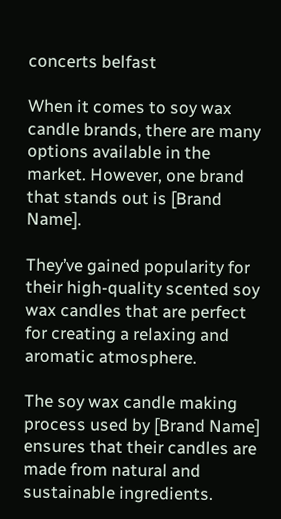concerts belfast

When it comes to soy wax candle brands, there are many options available in the market. However, one brand that stands out is [Brand Name].

They’ve gained popularity for their high-quality scented soy wax candles that are perfect for creating a relaxing and aromatic atmosphere.

The soy wax candle making process used by [Brand Name] ensures that their candles are made from natural and sustainable ingredients.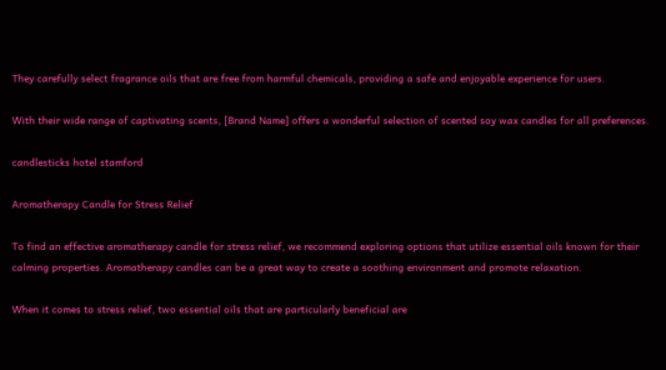They carefully select fragrance oils that are free from harmful chemicals, providing a safe and enjoyable experience for users.

With their wide range of captivating scents, [Brand Name] offers a wonderful selection of scented soy wax candles for all preferences.

candlesticks hotel stamford

Aromatherapy Candle for Stress Relief

To find an effective aromatherapy candle for stress relief, we recommend exploring options that utilize essential oils known for their calming properties. Aromatherapy candles can be a great way to create a soothing environment and promote relaxation.

When it comes to stress relief, two essential oils that are particularly beneficial are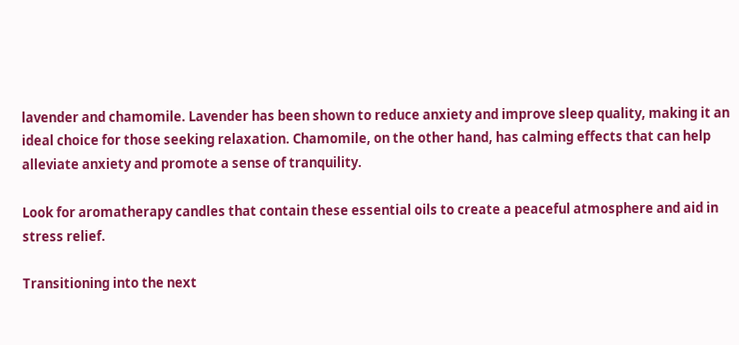lavender and chamomile. Lavender has been shown to reduce anxiety and improve sleep quality, making it an ideal choice for those seeking relaxation. Chamomile, on the other hand, has calming effects that can help alleviate anxiety and promote a sense of tranquility.

Look for aromatherapy candles that contain these essential oils to create a peaceful atmosphere and aid in stress relief.

Transitioning into the next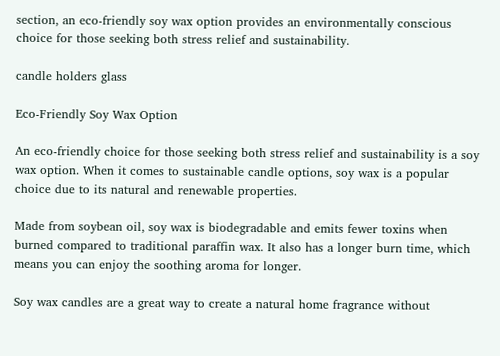section, an eco-friendly soy wax option provides an environmentally conscious choice for those seeking both stress relief and sustainability.

candle holders glass

Eco-Friendly Soy Wax Option

An eco-friendly choice for those seeking both stress relief and sustainability is a soy wax option. When it comes to sustainable candle options, soy wax is a popular choice due to its natural and renewable properties.

Made from soybean oil, soy wax is biodegradable and emits fewer toxins when burned compared to traditional paraffin wax. It also has a longer burn time, which means you can enjoy the soothing aroma for longer.

Soy wax candles are a great way to create a natural home fragrance without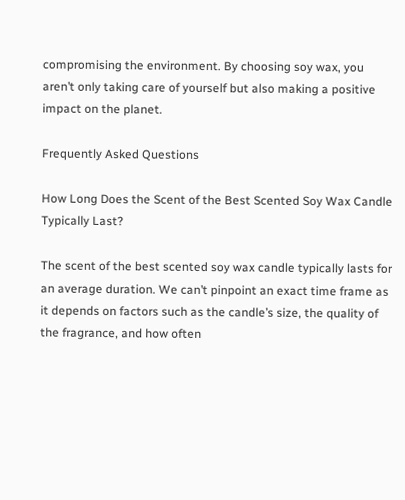compromising the environment. By choosing soy wax, you aren’t only taking care of yourself but also making a positive impact on the planet.

Frequently Asked Questions

How Long Does the Scent of the Best Scented Soy Wax Candle Typically Last?

The scent of the best scented soy wax candle typically lasts for an average duration. We can’t pinpoint an exact time frame as it depends on factors such as the candle’s size, the quality of the fragrance, and how often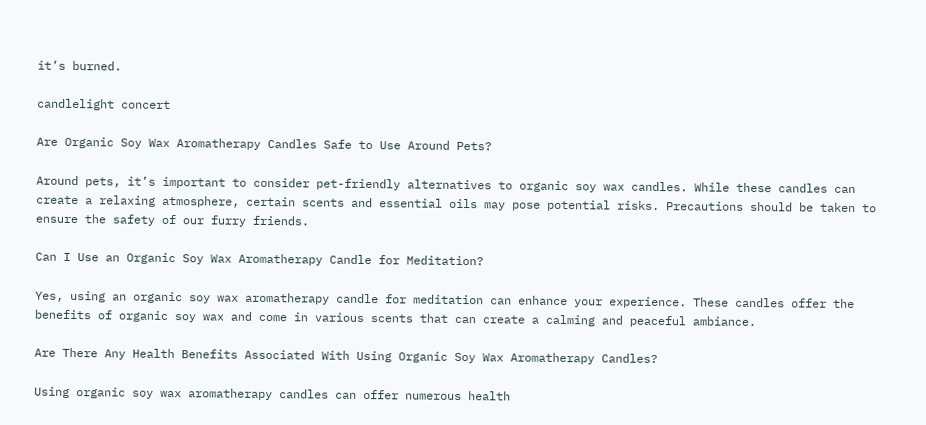it’s burned.

candlelight concert

Are Organic Soy Wax Aromatherapy Candles Safe to Use Around Pets?

Around pets, it’s important to consider pet-friendly alternatives to organic soy wax candles. While these candles can create a relaxing atmosphere, certain scents and essential oils may pose potential risks. Precautions should be taken to ensure the safety of our furry friends.

Can I Use an Organic Soy Wax Aromatherapy Candle for Meditation?

Yes, using an organic soy wax aromatherapy candle for meditation can enhance your experience. These candles offer the benefits of organic soy wax and come in various scents that can create a calming and peaceful ambiance.

Are There Any Health Benefits Associated With Using Organic Soy Wax Aromatherapy Candles?

Using organic soy wax aromatherapy candles can offer numerous health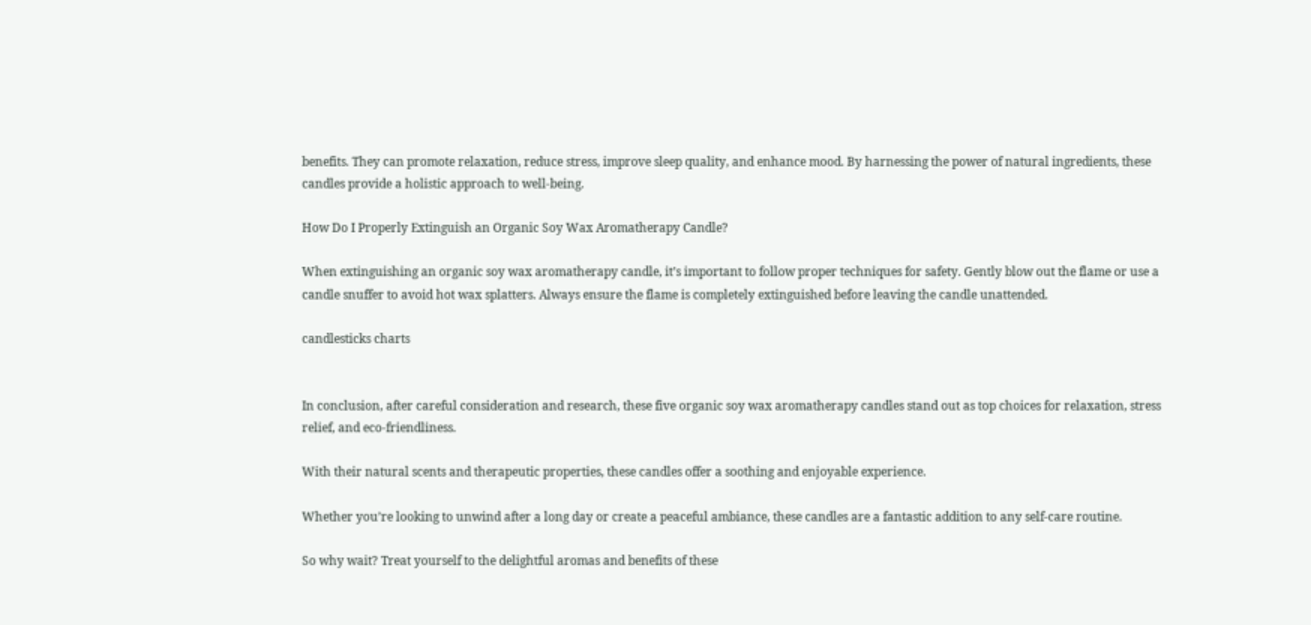benefits. They can promote relaxation, reduce stress, improve sleep quality, and enhance mood. By harnessing the power of natural ingredients, these candles provide a holistic approach to well-being.

How Do I Properly Extinguish an Organic Soy Wax Aromatherapy Candle?

When extinguishing an organic soy wax aromatherapy candle, it’s important to follow proper techniques for safety. Gently blow out the flame or use a candle snuffer to avoid hot wax splatters. Always ensure the flame is completely extinguished before leaving the candle unattended.

candlesticks charts


In conclusion, after careful consideration and research, these five organic soy wax aromatherapy candles stand out as top choices for relaxation, stress relief, and eco-friendliness.

With their natural scents and therapeutic properties, these candles offer a soothing and enjoyable experience.

Whether you’re looking to unwind after a long day or create a peaceful ambiance, these candles are a fantastic addition to any self-care routine.

So why wait? Treat yourself to the delightful aromas and benefits of these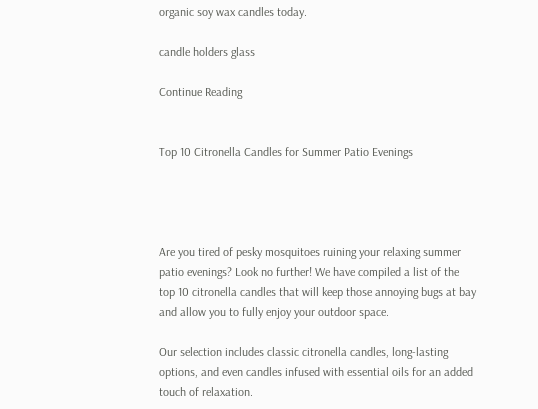organic soy wax candles today.

candle holders glass

Continue Reading


Top 10 Citronella Candles for Summer Patio Evenings




Are you tired of pesky mosquitoes ruining your relaxing summer patio evenings? Look no further! We have compiled a list of the top 10 citronella candles that will keep those annoying bugs at bay and allow you to fully enjoy your outdoor space.

Our selection includes classic citronella candles, long-lasting options, and even candles infused with essential oils for an added touch of relaxation.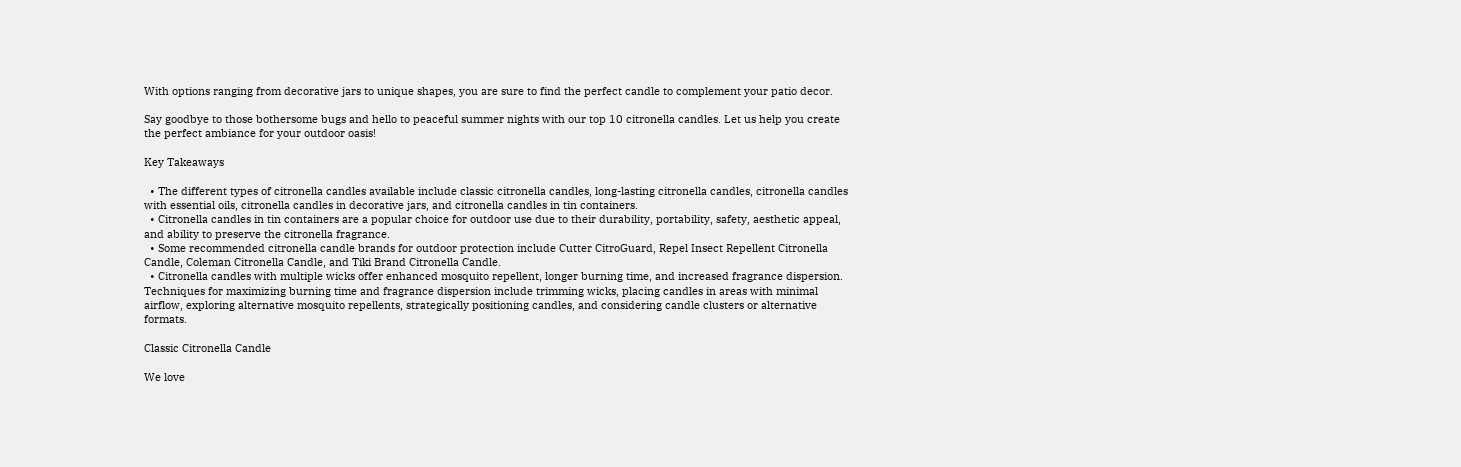With options ranging from decorative jars to unique shapes, you are sure to find the perfect candle to complement your patio decor.

Say goodbye to those bothersome bugs and hello to peaceful summer nights with our top 10 citronella candles. Let us help you create the perfect ambiance for your outdoor oasis!

Key Takeaways

  • The different types of citronella candles available include classic citronella candles, long-lasting citronella candles, citronella candles with essential oils, citronella candles in decorative jars, and citronella candles in tin containers.
  • Citronella candles in tin containers are a popular choice for outdoor use due to their durability, portability, safety, aesthetic appeal, and ability to preserve the citronella fragrance.
  • Some recommended citronella candle brands for outdoor protection include Cutter CitroGuard, Repel Insect Repellent Citronella Candle, Coleman Citronella Candle, and Tiki Brand Citronella Candle.
  • Citronella candles with multiple wicks offer enhanced mosquito repellent, longer burning time, and increased fragrance dispersion. Techniques for maximizing burning time and fragrance dispersion include trimming wicks, placing candles in areas with minimal airflow, exploring alternative mosquito repellents, strategically positioning candles, and considering candle clusters or alternative formats.

Classic Citronella Candle

We love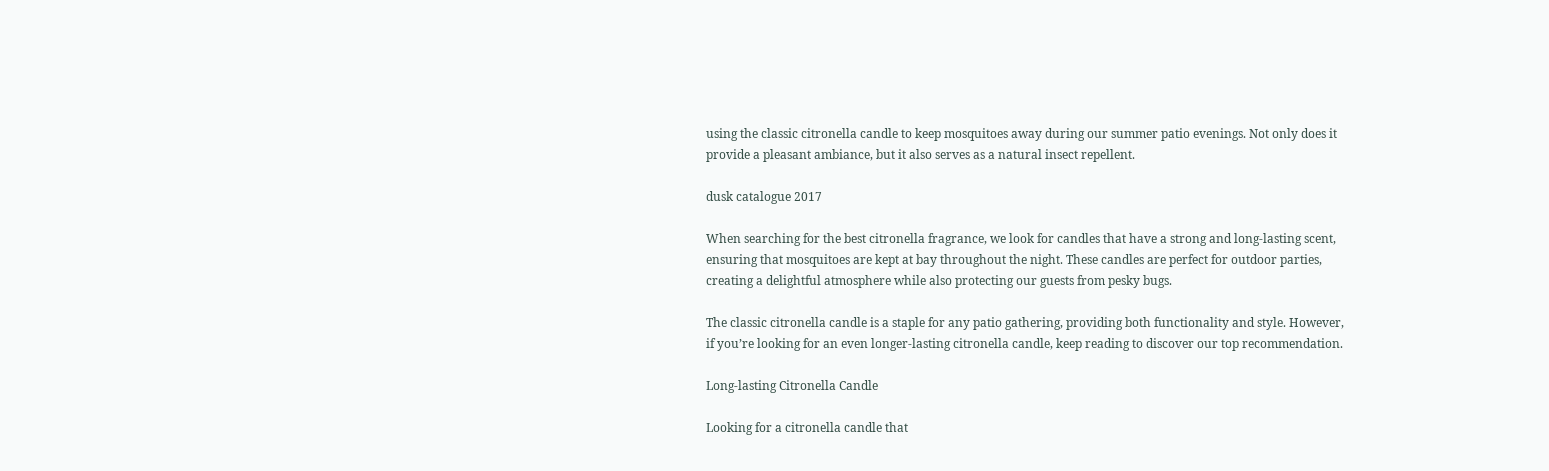using the classic citronella candle to keep mosquitoes away during our summer patio evenings. Not only does it provide a pleasant ambiance, but it also serves as a natural insect repellent.

dusk catalogue 2017

When searching for the best citronella fragrance, we look for candles that have a strong and long-lasting scent, ensuring that mosquitoes are kept at bay throughout the night. These candles are perfect for outdoor parties, creating a delightful atmosphere while also protecting our guests from pesky bugs.

The classic citronella candle is a staple for any patio gathering, providing both functionality and style. However, if you’re looking for an even longer-lasting citronella candle, keep reading to discover our top recommendation.

Long-lasting Citronella Candle

Looking for a citronella candle that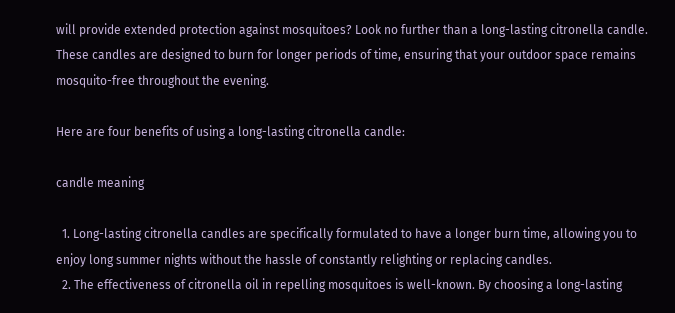will provide extended protection against mosquitoes? Look no further than a long-lasting citronella candle. These candles are designed to burn for longer periods of time, ensuring that your outdoor space remains mosquito-free throughout the evening.

Here are four benefits of using a long-lasting citronella candle:

candle meaning

  1. Long-lasting citronella candles are specifically formulated to have a longer burn time, allowing you to enjoy long summer nights without the hassle of constantly relighting or replacing candles.
  2. The effectiveness of citronella oil in repelling mosquitoes is well-known. By choosing a long-lasting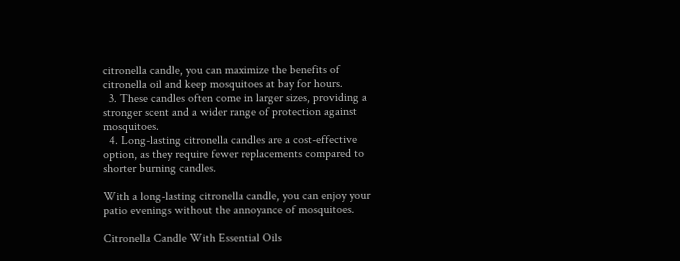citronella candle, you can maximize the benefits of citronella oil and keep mosquitoes at bay for hours.
  3. These candles often come in larger sizes, providing a stronger scent and a wider range of protection against mosquitoes.
  4. Long-lasting citronella candles are a cost-effective option, as they require fewer replacements compared to shorter burning candles.

With a long-lasting citronella candle, you can enjoy your patio evenings without the annoyance of mosquitoes.

Citronella Candle With Essential Oils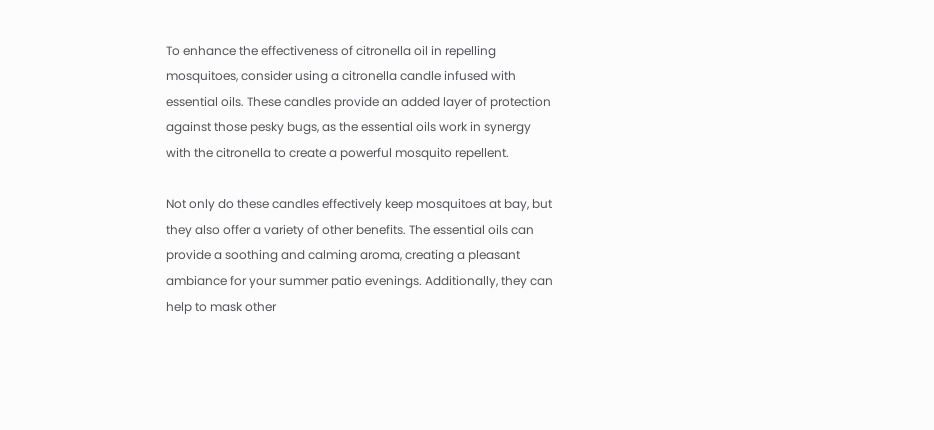To enhance the effectiveness of citronella oil in repelling mosquitoes, consider using a citronella candle infused with essential oils. These candles provide an added layer of protection against those pesky bugs, as the essential oils work in synergy with the citronella to create a powerful mosquito repellent.

Not only do these candles effectively keep mosquitoes at bay, but they also offer a variety of other benefits. The essential oils can provide a soothing and calming aroma, creating a pleasant ambiance for your summer patio evenings. Additionally, they can help to mask other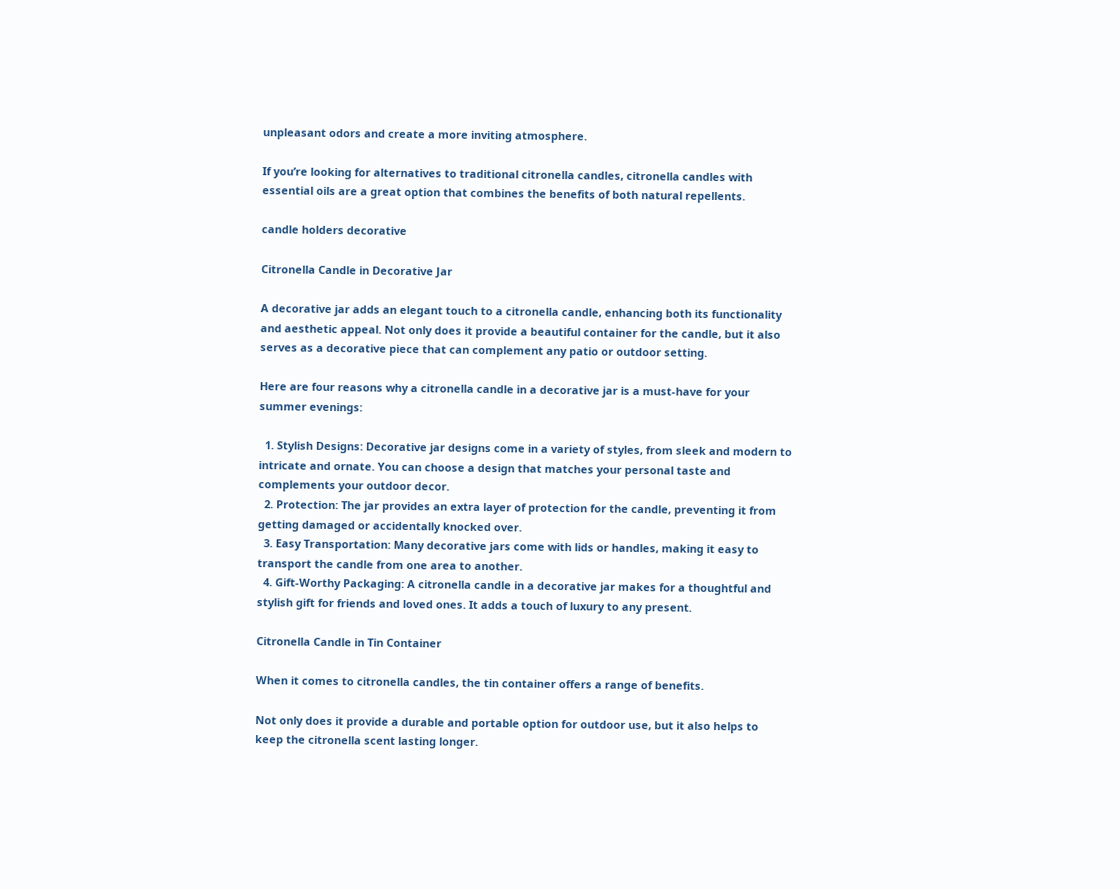unpleasant odors and create a more inviting atmosphere.

If you’re looking for alternatives to traditional citronella candles, citronella candles with essential oils are a great option that combines the benefits of both natural repellents.

candle holders decorative

Citronella Candle in Decorative Jar

A decorative jar adds an elegant touch to a citronella candle, enhancing both its functionality and aesthetic appeal. Not only does it provide a beautiful container for the candle, but it also serves as a decorative piece that can complement any patio or outdoor setting.

Here are four reasons why a citronella candle in a decorative jar is a must-have for your summer evenings:

  1. Stylish Designs: Decorative jar designs come in a variety of styles, from sleek and modern to intricate and ornate. You can choose a design that matches your personal taste and complements your outdoor decor.
  2. Protection: The jar provides an extra layer of protection for the candle, preventing it from getting damaged or accidentally knocked over.
  3. Easy Transportation: Many decorative jars come with lids or handles, making it easy to transport the candle from one area to another.
  4. Gift-Worthy Packaging: A citronella candle in a decorative jar makes for a thoughtful and stylish gift for friends and loved ones. It adds a touch of luxury to any present.

Citronella Candle in Tin Container

When it comes to citronella candles, the tin container offers a range of benefits.

Not only does it provide a durable and portable option for outdoor use, but it also helps to keep the citronella scent lasting longer.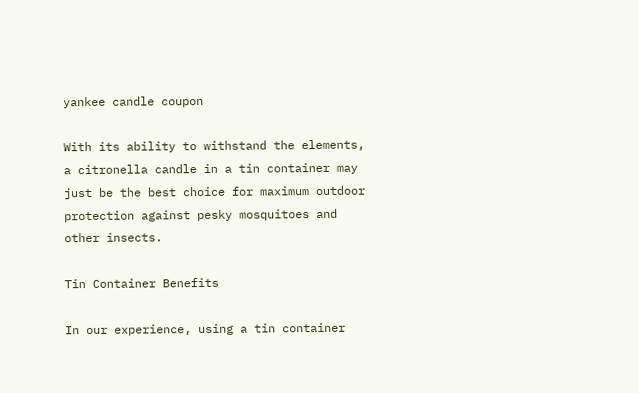yankee candle coupon

With its ability to withstand the elements, a citronella candle in a tin container may just be the best choice for maximum outdoor protection against pesky mosquitoes and other insects.

Tin Container Benefits

In our experience, using a tin container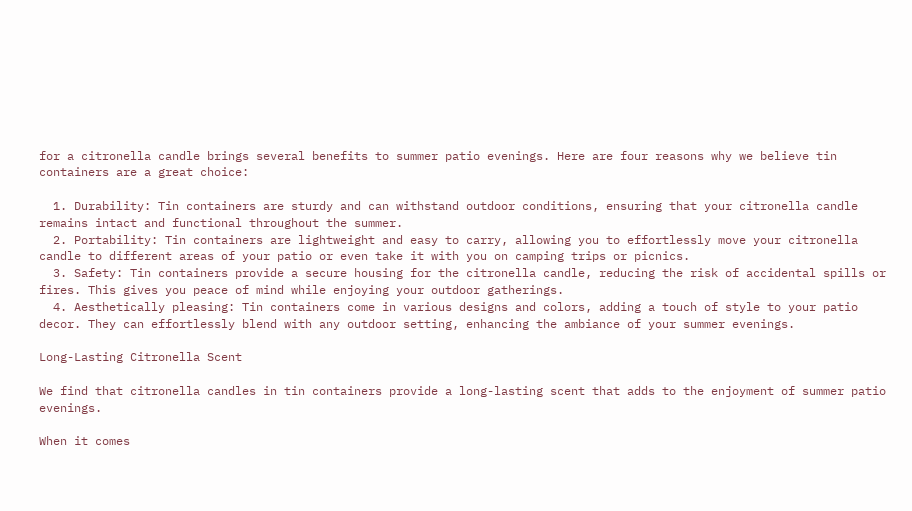for a citronella candle brings several benefits to summer patio evenings. Here are four reasons why we believe tin containers are a great choice:

  1. Durability: Tin containers are sturdy and can withstand outdoor conditions, ensuring that your citronella candle remains intact and functional throughout the summer.
  2. Portability: Tin containers are lightweight and easy to carry, allowing you to effortlessly move your citronella candle to different areas of your patio or even take it with you on camping trips or picnics.
  3. Safety: Tin containers provide a secure housing for the citronella candle, reducing the risk of accidental spills or fires. This gives you peace of mind while enjoying your outdoor gatherings.
  4. Aesthetically pleasing: Tin containers come in various designs and colors, adding a touch of style to your patio decor. They can effortlessly blend with any outdoor setting, enhancing the ambiance of your summer evenings.

Long-Lasting Citronella Scent

We find that citronella candles in tin containers provide a long-lasting scent that adds to the enjoyment of summer patio evenings.

When it comes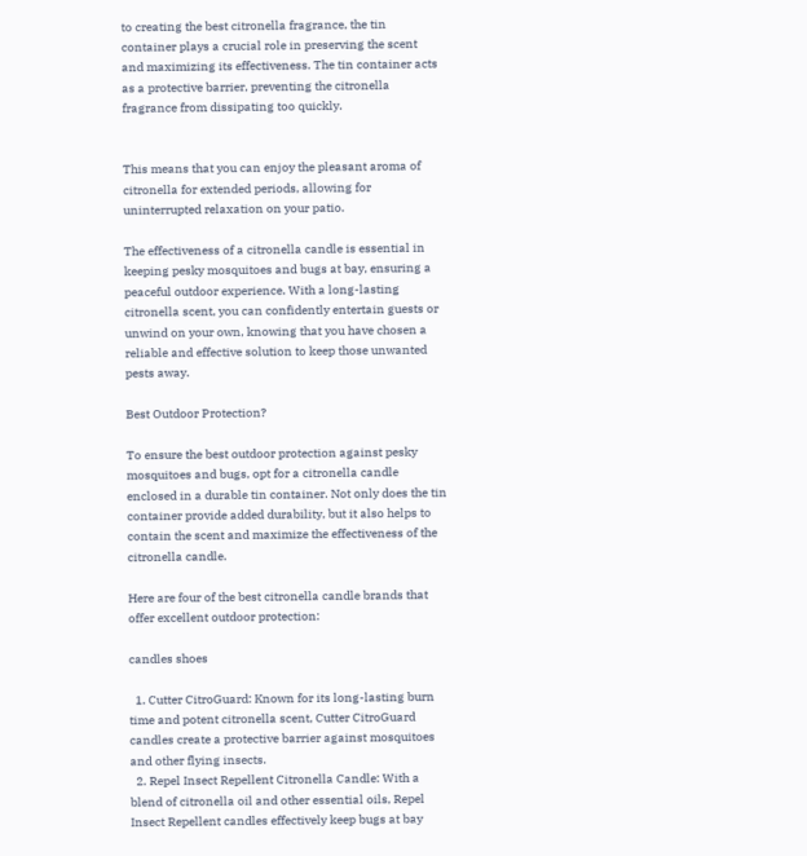to creating the best citronella fragrance, the tin container plays a crucial role in preserving the scent and maximizing its effectiveness. The tin container acts as a protective barrier, preventing the citronella fragrance from dissipating too quickly.


This means that you can enjoy the pleasant aroma of citronella for extended periods, allowing for uninterrupted relaxation on your patio.

The effectiveness of a citronella candle is essential in keeping pesky mosquitoes and bugs at bay, ensuring a peaceful outdoor experience. With a long-lasting citronella scent, you can confidently entertain guests or unwind on your own, knowing that you have chosen a reliable and effective solution to keep those unwanted pests away.

Best Outdoor Protection?

To ensure the best outdoor protection against pesky mosquitoes and bugs, opt for a citronella candle enclosed in a durable tin container. Not only does the tin container provide added durability, but it also helps to contain the scent and maximize the effectiveness of the citronella candle.

Here are four of the best citronella candle brands that offer excellent outdoor protection:

candles shoes

  1. Cutter CitroGuard: Known for its long-lasting burn time and potent citronella scent, Cutter CitroGuard candles create a protective barrier against mosquitoes and other flying insects.
  2. Repel Insect Repellent Citronella Candle: With a blend of citronella oil and other essential oils, Repel Insect Repellent candles effectively keep bugs at bay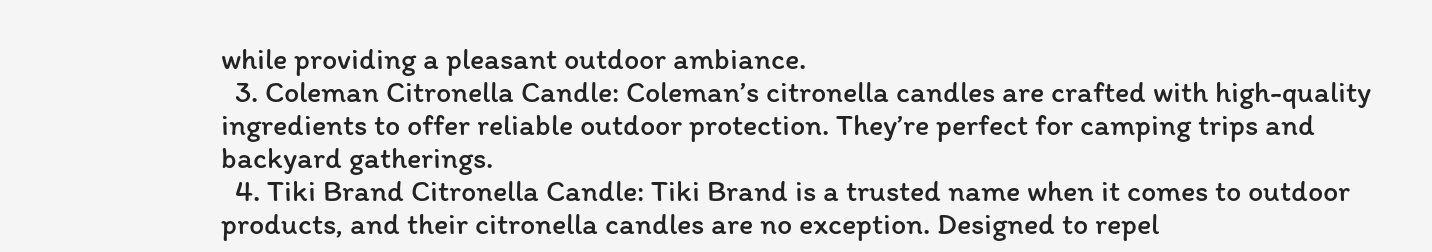while providing a pleasant outdoor ambiance.
  3. Coleman Citronella Candle: Coleman’s citronella candles are crafted with high-quality ingredients to offer reliable outdoor protection. They’re perfect for camping trips and backyard gatherings.
  4. Tiki Brand Citronella Candle: Tiki Brand is a trusted name when it comes to outdoor products, and their citronella candles are no exception. Designed to repel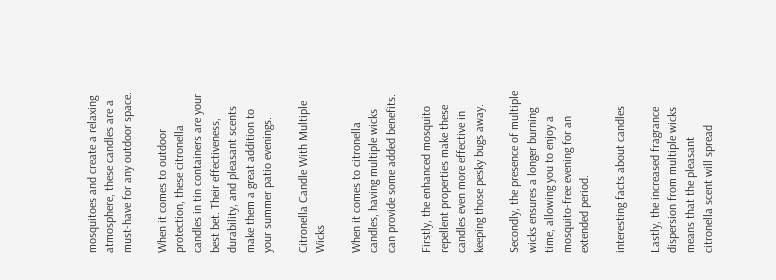mosquitoes and create a relaxing atmosphere, these candles are a must-have for any outdoor space.

When it comes to outdoor protection, these citronella candles in tin containers are your best bet. Their effectiveness, durability, and pleasant scents make them a great addition to your summer patio evenings.

Citronella Candle With Multiple Wicks

When it comes to citronella candles, having multiple wicks can provide some added benefits.

Firstly, the enhanced mosquito repellent properties make these candles even more effective in keeping those pesky bugs away.

Secondly, the presence of multiple wicks ensures a longer burning time, allowing you to enjoy a mosquito-free evening for an extended period.

interesting facts about candles

Lastly, the increased fragrance dispersion from multiple wicks means that the pleasant citronella scent will spread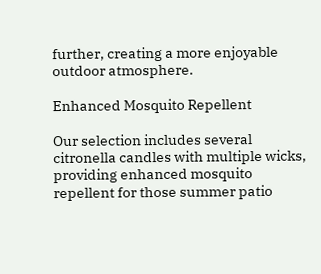further, creating a more enjoyable outdoor atmosphere.

Enhanced Mosquito Repellent

Our selection includes several citronella candles with multiple wicks, providing enhanced mosquito repellent for those summer patio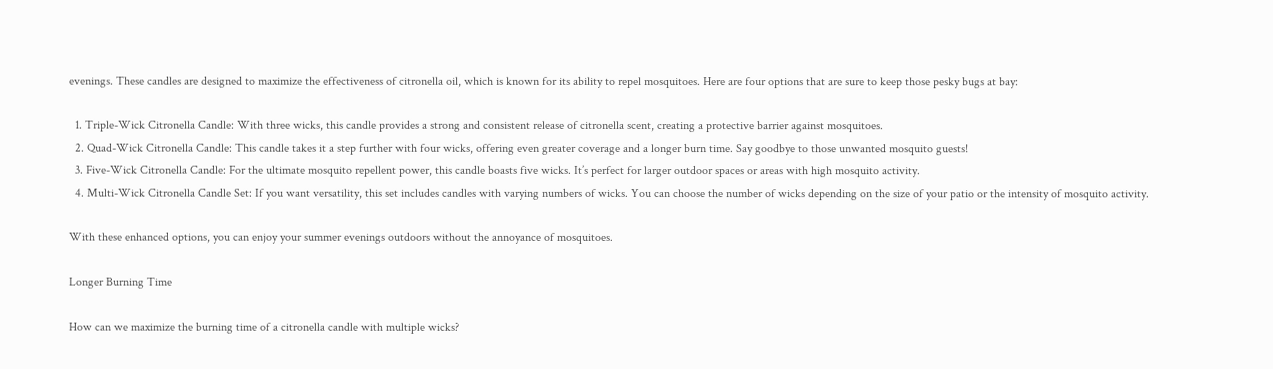evenings. These candles are designed to maximize the effectiveness of citronella oil, which is known for its ability to repel mosquitoes. Here are four options that are sure to keep those pesky bugs at bay:

  1. Triple-Wick Citronella Candle: With three wicks, this candle provides a strong and consistent release of citronella scent, creating a protective barrier against mosquitoes.
  2. Quad-Wick Citronella Candle: This candle takes it a step further with four wicks, offering even greater coverage and a longer burn time. Say goodbye to those unwanted mosquito guests!
  3. Five-Wick Citronella Candle: For the ultimate mosquito repellent power, this candle boasts five wicks. It’s perfect for larger outdoor spaces or areas with high mosquito activity.
  4. Multi-Wick Citronella Candle Set: If you want versatility, this set includes candles with varying numbers of wicks. You can choose the number of wicks depending on the size of your patio or the intensity of mosquito activity.

With these enhanced options, you can enjoy your summer evenings outdoors without the annoyance of mosquitoes.

Longer Burning Time

How can we maximize the burning time of a citronella candle with multiple wicks?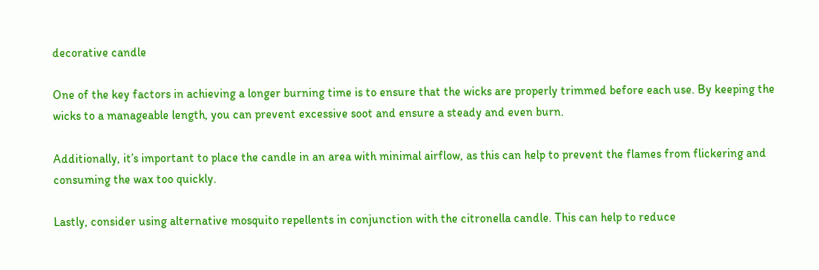decorative candle

One of the key factors in achieving a longer burning time is to ensure that the wicks are properly trimmed before each use. By keeping the wicks to a manageable length, you can prevent excessive soot and ensure a steady and even burn.

Additionally, it’s important to place the candle in an area with minimal airflow, as this can help to prevent the flames from flickering and consuming the wax too quickly.

Lastly, consider using alternative mosquito repellents in conjunction with the citronella candle. This can help to reduce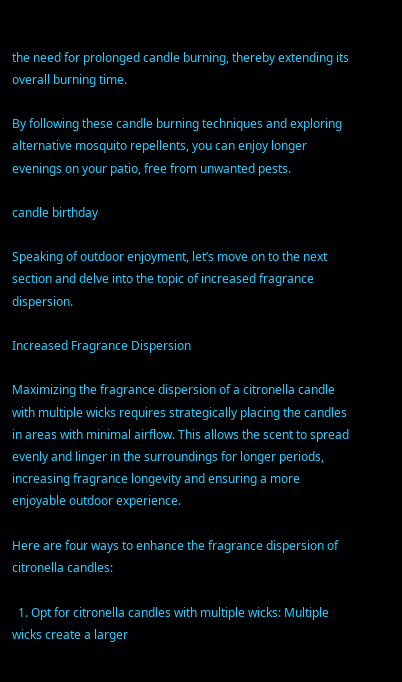the need for prolonged candle burning, thereby extending its overall burning time.

By following these candle burning techniques and exploring alternative mosquito repellents, you can enjoy longer evenings on your patio, free from unwanted pests.

candle birthday

Speaking of outdoor enjoyment, let’s move on to the next section and delve into the topic of increased fragrance dispersion.

Increased Fragrance Dispersion

Maximizing the fragrance dispersion of a citronella candle with multiple wicks requires strategically placing the candles in areas with minimal airflow. This allows the scent to spread evenly and linger in the surroundings for longer periods, increasing fragrance longevity and ensuring a more enjoyable outdoor experience.

Here are four ways to enhance the fragrance dispersion of citronella candles:

  1. Opt for citronella candles with multiple wicks: Multiple wicks create a larger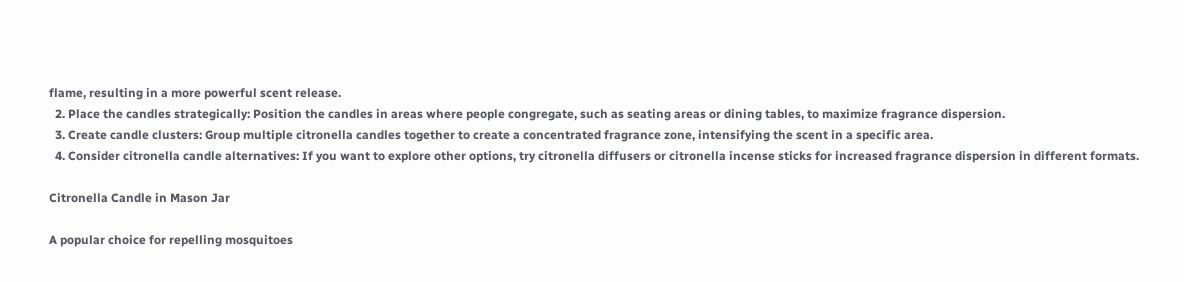flame, resulting in a more powerful scent release.
  2. Place the candles strategically: Position the candles in areas where people congregate, such as seating areas or dining tables, to maximize fragrance dispersion.
  3. Create candle clusters: Group multiple citronella candles together to create a concentrated fragrance zone, intensifying the scent in a specific area.
  4. Consider citronella candle alternatives: If you want to explore other options, try citronella diffusers or citronella incense sticks for increased fragrance dispersion in different formats.

Citronella Candle in Mason Jar

A popular choice for repelling mosquitoes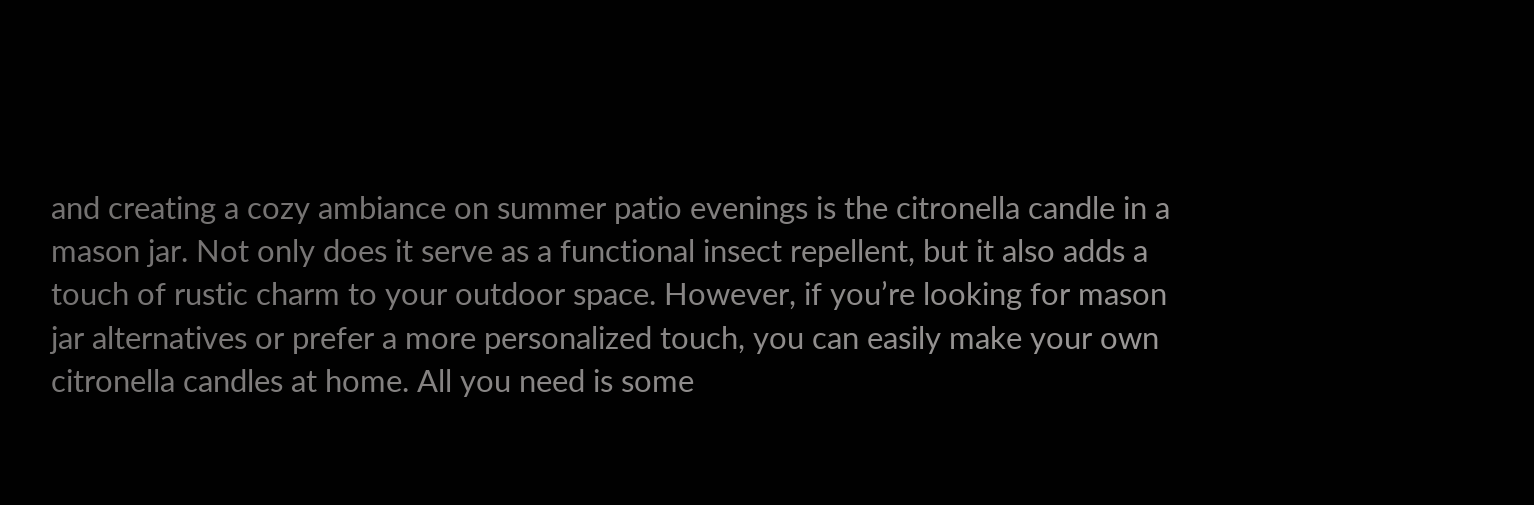and creating a cozy ambiance on summer patio evenings is the citronella candle in a mason jar. Not only does it serve as a functional insect repellent, but it also adds a touch of rustic charm to your outdoor space. However, if you’re looking for mason jar alternatives or prefer a more personalized touch, you can easily make your own citronella candles at home. All you need is some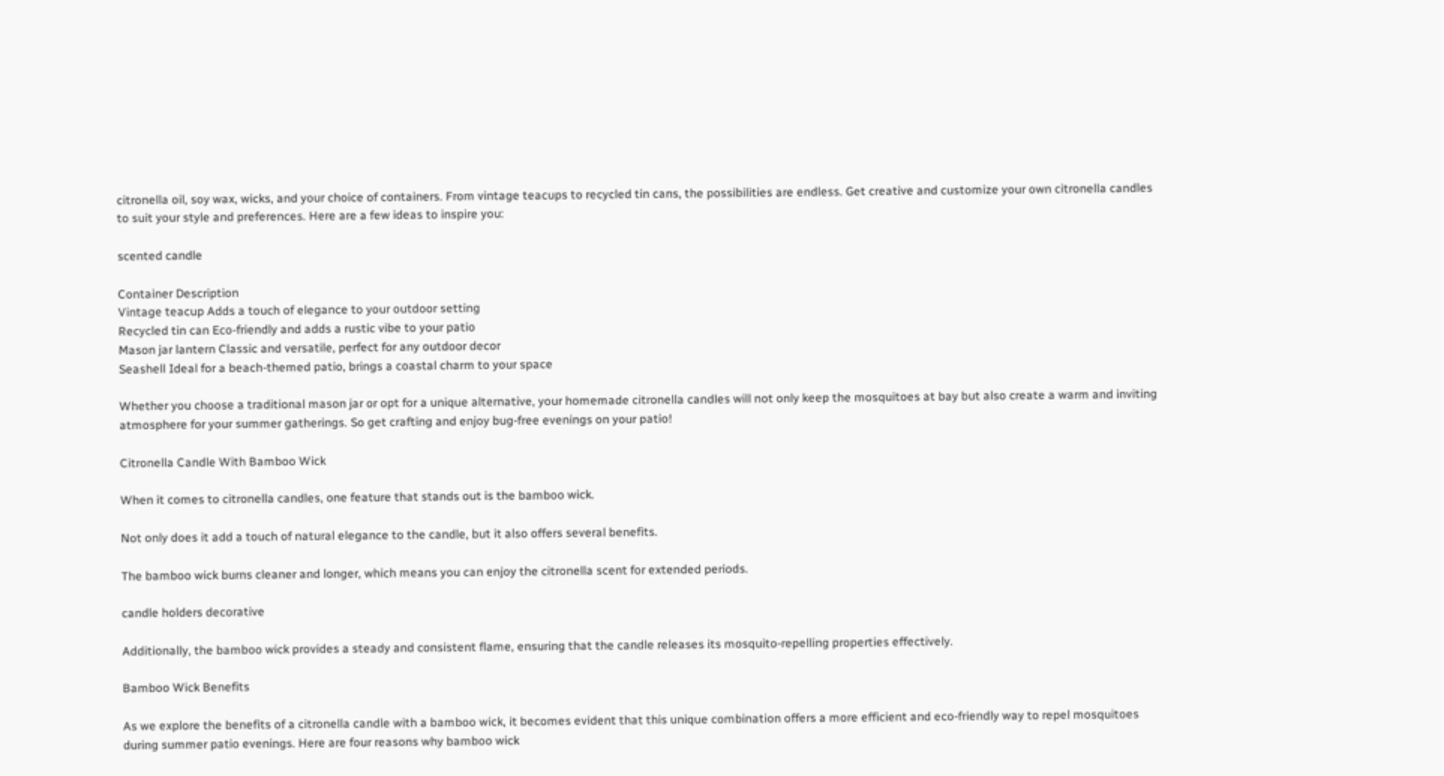citronella oil, soy wax, wicks, and your choice of containers. From vintage teacups to recycled tin cans, the possibilities are endless. Get creative and customize your own citronella candles to suit your style and preferences. Here are a few ideas to inspire you:

scented candle

Container Description
Vintage teacup Adds a touch of elegance to your outdoor setting
Recycled tin can Eco-friendly and adds a rustic vibe to your patio
Mason jar lantern Classic and versatile, perfect for any outdoor decor
Seashell Ideal for a beach-themed patio, brings a coastal charm to your space

Whether you choose a traditional mason jar or opt for a unique alternative, your homemade citronella candles will not only keep the mosquitoes at bay but also create a warm and inviting atmosphere for your summer gatherings. So get crafting and enjoy bug-free evenings on your patio!

Citronella Candle With Bamboo Wick

When it comes to citronella candles, one feature that stands out is the bamboo wick.

Not only does it add a touch of natural elegance to the candle, but it also offers several benefits.

The bamboo wick burns cleaner and longer, which means you can enjoy the citronella scent for extended periods.

candle holders decorative

Additionally, the bamboo wick provides a steady and consistent flame, ensuring that the candle releases its mosquito-repelling properties effectively.

Bamboo Wick Benefits

As we explore the benefits of a citronella candle with a bamboo wick, it becomes evident that this unique combination offers a more efficient and eco-friendly way to repel mosquitoes during summer patio evenings. Here are four reasons why bamboo wick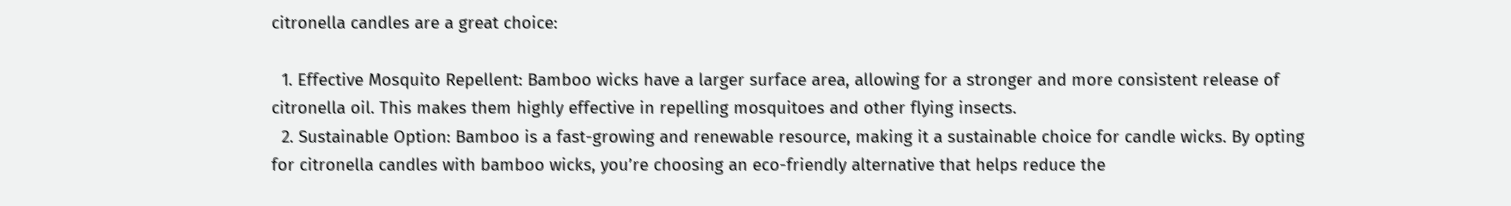citronella candles are a great choice:

  1. Effective Mosquito Repellent: Bamboo wicks have a larger surface area, allowing for a stronger and more consistent release of citronella oil. This makes them highly effective in repelling mosquitoes and other flying insects.
  2. Sustainable Option: Bamboo is a fast-growing and renewable resource, making it a sustainable choice for candle wicks. By opting for citronella candles with bamboo wicks, you’re choosing an eco-friendly alternative that helps reduce the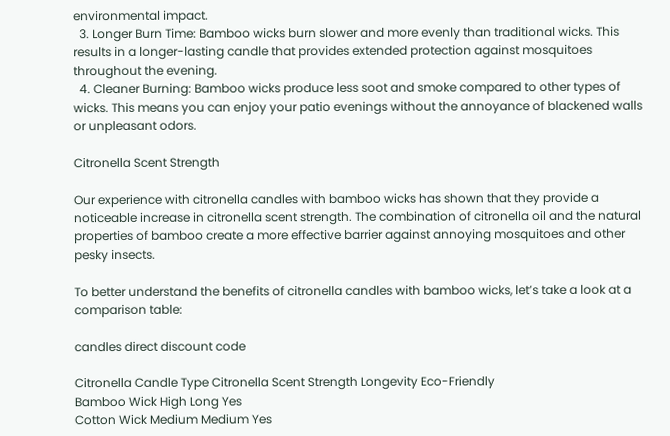environmental impact.
  3. Longer Burn Time: Bamboo wicks burn slower and more evenly than traditional wicks. This results in a longer-lasting candle that provides extended protection against mosquitoes throughout the evening.
  4. Cleaner Burning: Bamboo wicks produce less soot and smoke compared to other types of wicks. This means you can enjoy your patio evenings without the annoyance of blackened walls or unpleasant odors.

Citronella Scent Strength

Our experience with citronella candles with bamboo wicks has shown that they provide a noticeable increase in citronella scent strength. The combination of citronella oil and the natural properties of bamboo create a more effective barrier against annoying mosquitoes and other pesky insects.

To better understand the benefits of citronella candles with bamboo wicks, let’s take a look at a comparison table:

candles direct discount code

Citronella Candle Type Citronella Scent Strength Longevity Eco-Friendly
Bamboo Wick High Long Yes
Cotton Wick Medium Medium Yes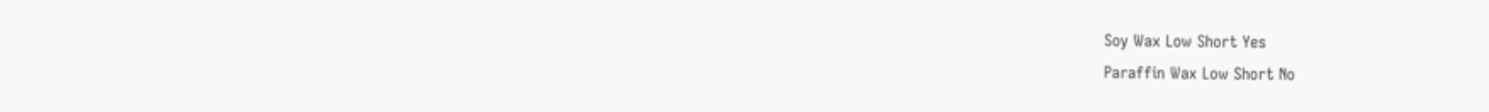Soy Wax Low Short Yes
Paraffin Wax Low Short No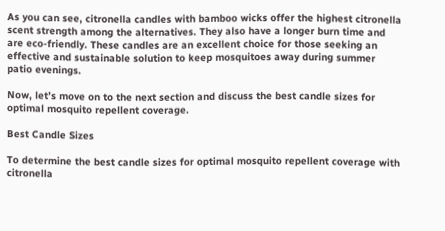As you can see, citronella candles with bamboo wicks offer the highest citronella scent strength among the alternatives. They also have a longer burn time and are eco-friendly. These candles are an excellent choice for those seeking an effective and sustainable solution to keep mosquitoes away during summer patio evenings.

Now, let’s move on to the next section and discuss the best candle sizes for optimal mosquito repellent coverage.

Best Candle Sizes

To determine the best candle sizes for optimal mosquito repellent coverage with citronella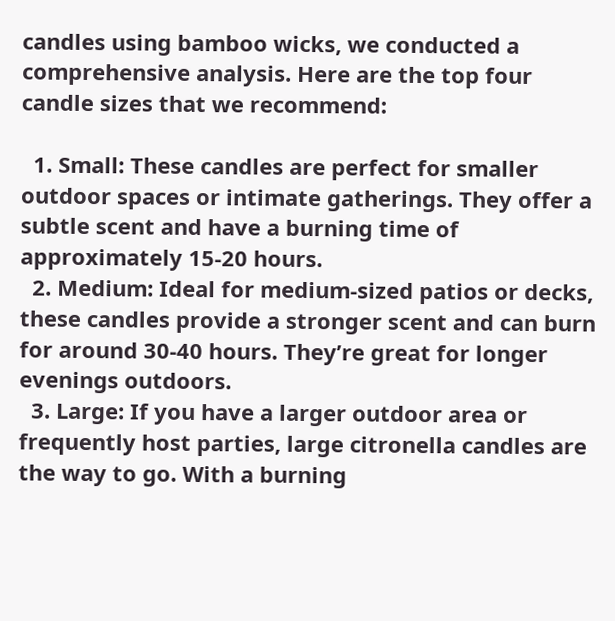candles using bamboo wicks, we conducted a comprehensive analysis. Here are the top four candle sizes that we recommend:

  1. Small: These candles are perfect for smaller outdoor spaces or intimate gatherings. They offer a subtle scent and have a burning time of approximately 15-20 hours.
  2. Medium: Ideal for medium-sized patios or decks, these candles provide a stronger scent and can burn for around 30-40 hours. They’re great for longer evenings outdoors.
  3. Large: If you have a larger outdoor area or frequently host parties, large citronella candles are the way to go. With a burning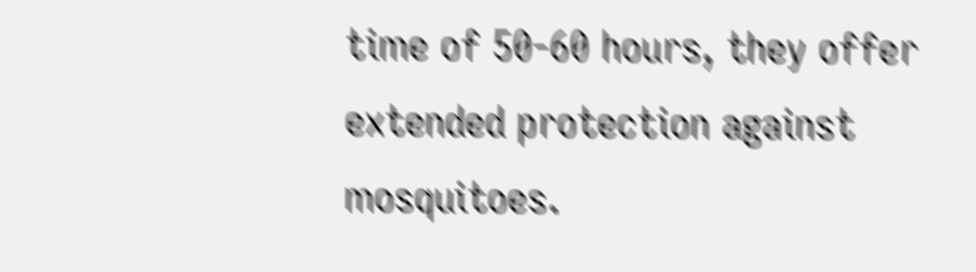time of 50-60 hours, they offer extended protection against mosquitoes.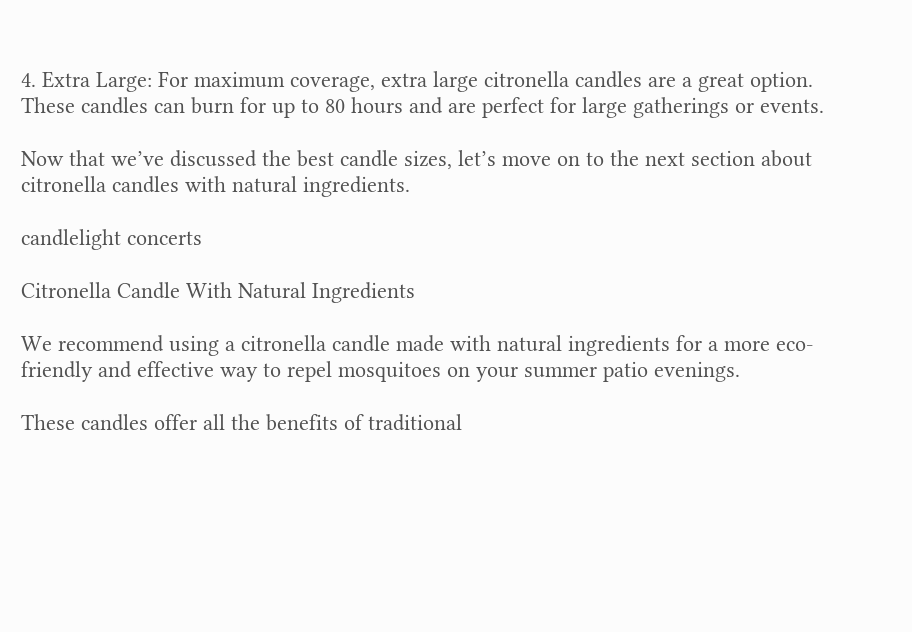4. Extra Large: For maximum coverage, extra large citronella candles are a great option. These candles can burn for up to 80 hours and are perfect for large gatherings or events.

Now that we’ve discussed the best candle sizes, let’s move on to the next section about citronella candles with natural ingredients.

candlelight concerts

Citronella Candle With Natural Ingredients

We recommend using a citronella candle made with natural ingredients for a more eco-friendly and effective way to repel mosquitoes on your summer patio evenings.

These candles offer all the benefits of traditional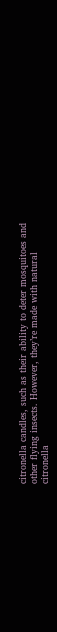citronella candles, such as their ability to deter mosquitoes and other flying insects. However, they’re made with natural citronella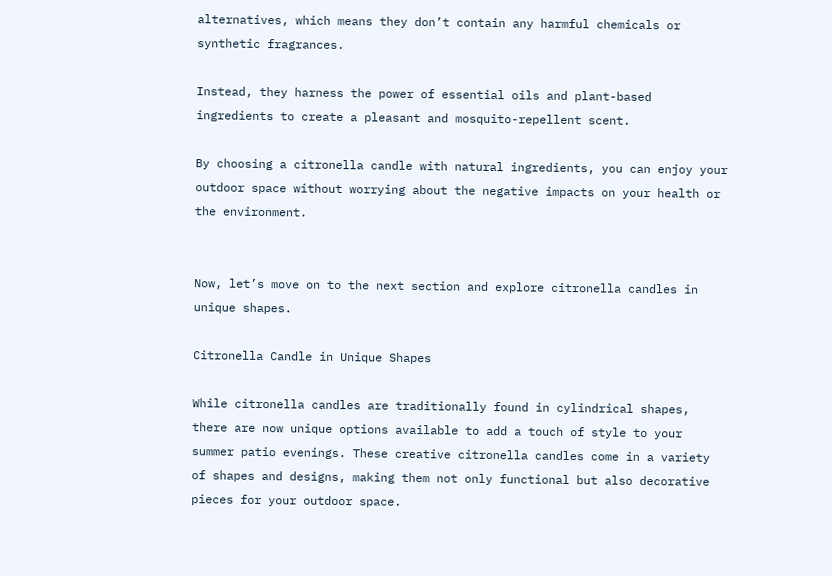alternatives, which means they don’t contain any harmful chemicals or synthetic fragrances.

Instead, they harness the power of essential oils and plant-based ingredients to create a pleasant and mosquito-repellent scent.

By choosing a citronella candle with natural ingredients, you can enjoy your outdoor space without worrying about the negative impacts on your health or the environment.


Now, let’s move on to the next section and explore citronella candles in unique shapes.

Citronella Candle in Unique Shapes

While citronella candles are traditionally found in cylindrical shapes, there are now unique options available to add a touch of style to your summer patio evenings. These creative citronella candles come in a variety of shapes and designs, making them not only functional but also decorative pieces for your outdoor space.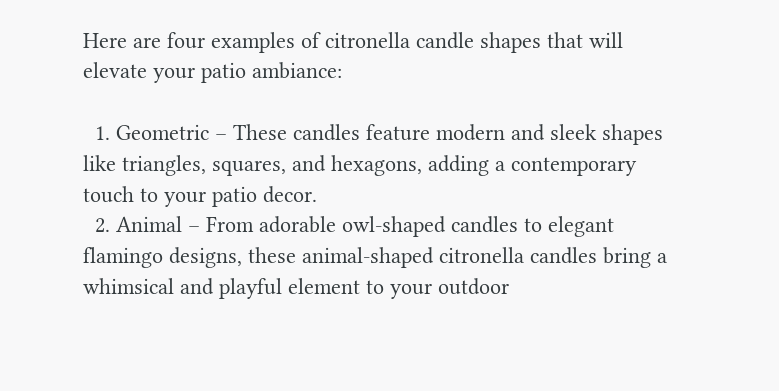Here are four examples of citronella candle shapes that will elevate your patio ambiance:

  1. Geometric – These candles feature modern and sleek shapes like triangles, squares, and hexagons, adding a contemporary touch to your patio decor.
  2. Animal – From adorable owl-shaped candles to elegant flamingo designs, these animal-shaped citronella candles bring a whimsical and playful element to your outdoor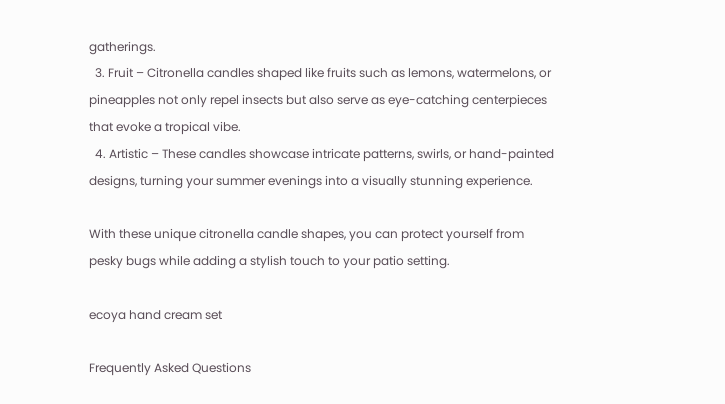gatherings.
  3. Fruit – Citronella candles shaped like fruits such as lemons, watermelons, or pineapples not only repel insects but also serve as eye-catching centerpieces that evoke a tropical vibe.
  4. Artistic – These candles showcase intricate patterns, swirls, or hand-painted designs, turning your summer evenings into a visually stunning experience.

With these unique citronella candle shapes, you can protect yourself from pesky bugs while adding a stylish touch to your patio setting.

ecoya hand cream set

Frequently Asked Questions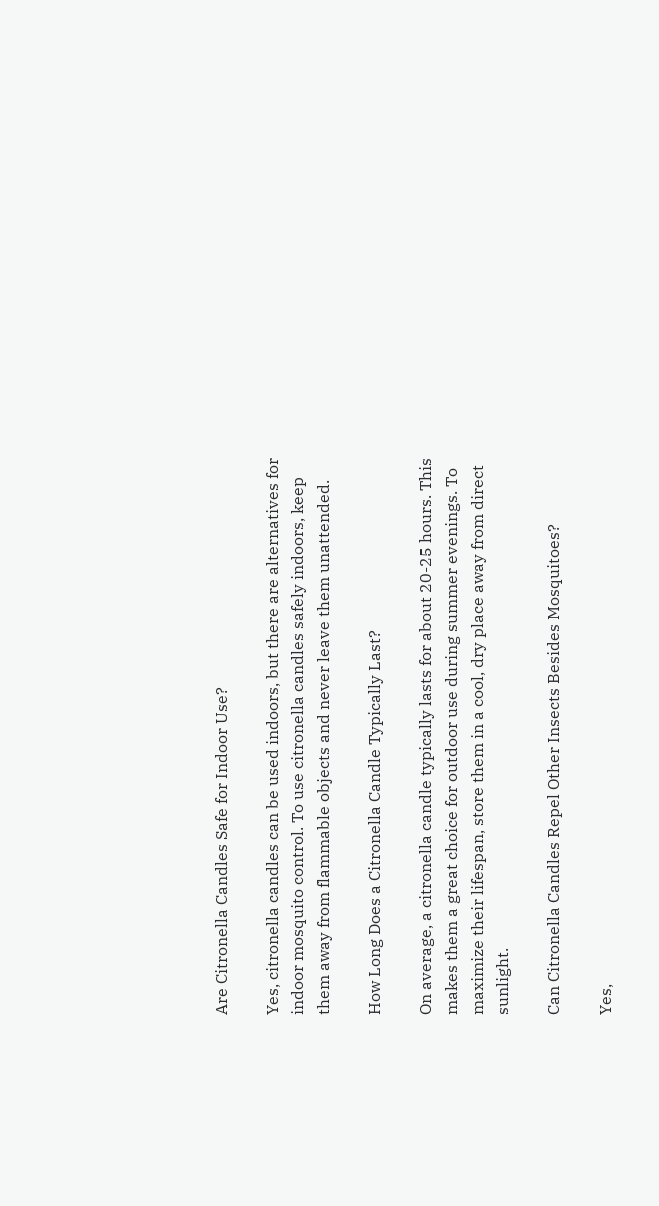Are Citronella Candles Safe for Indoor Use?

Yes, citronella candles can be used indoors, but there are alternatives for indoor mosquito control. To use citronella candles safely indoors, keep them away from flammable objects and never leave them unattended.

How Long Does a Citronella Candle Typically Last?

On average, a citronella candle typically lasts for about 20-25 hours. This makes them a great choice for outdoor use during summer evenings. To maximize their lifespan, store them in a cool, dry place away from direct sunlight.

Can Citronella Candles Repel Other Insects Besides Mosquitoes?

Yes,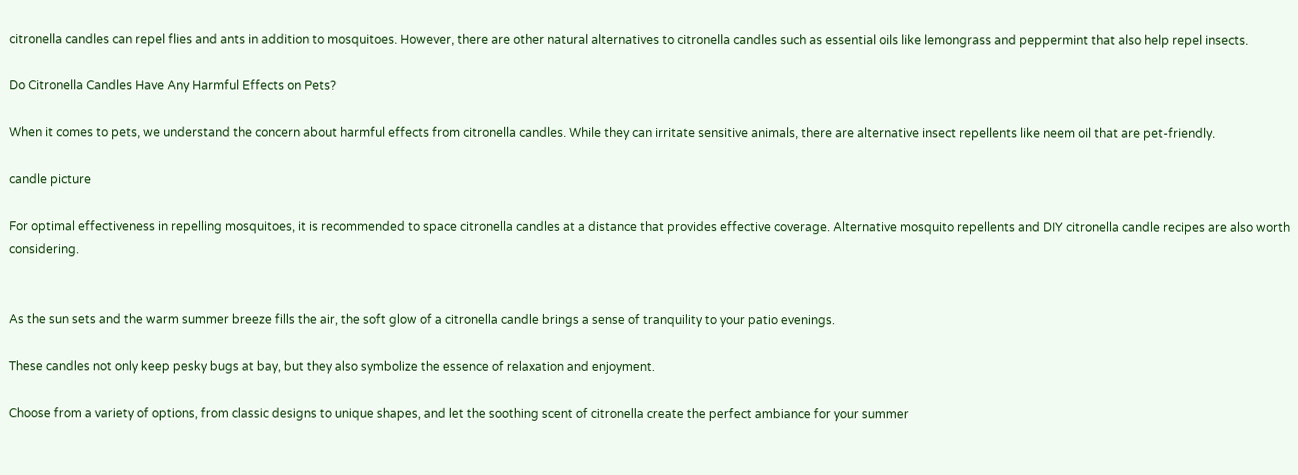citronella candles can repel flies and ants in addition to mosquitoes. However, there are other natural alternatives to citronella candles such as essential oils like lemongrass and peppermint that also help repel insects.

Do Citronella Candles Have Any Harmful Effects on Pets?

When it comes to pets, we understand the concern about harmful effects from citronella candles. While they can irritate sensitive animals, there are alternative insect repellents like neem oil that are pet-friendly.

candle picture

For optimal effectiveness in repelling mosquitoes, it is recommended to space citronella candles at a distance that provides effective coverage. Alternative mosquito repellents and DIY citronella candle recipes are also worth considering.


As the sun sets and the warm summer breeze fills the air, the soft glow of a citronella candle brings a sense of tranquility to your patio evenings.

These candles not only keep pesky bugs at bay, but they also symbolize the essence of relaxation and enjoyment.

Choose from a variety of options, from classic designs to unique shapes, and let the soothing scent of citronella create the perfect ambiance for your summer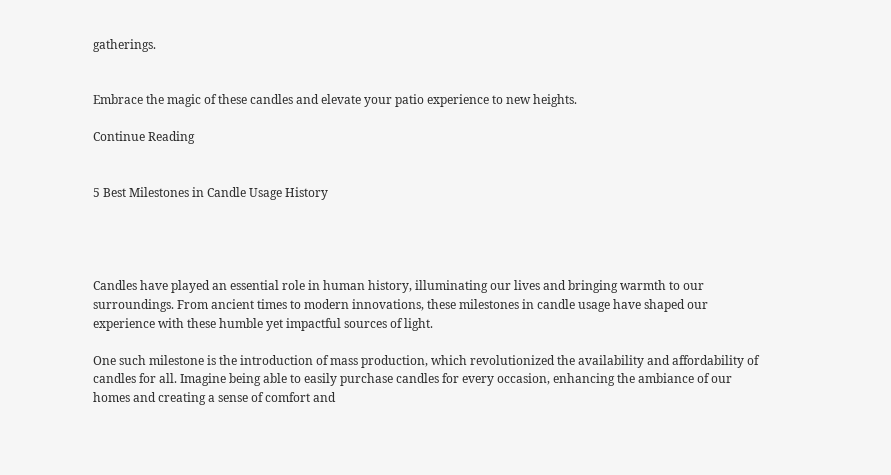gatherings.


Embrace the magic of these candles and elevate your patio experience to new heights.

Continue Reading


5 Best Milestones in Candle Usage History




Candles have played an essential role in human history, illuminating our lives and bringing warmth to our surroundings. From ancient times to modern innovations, these milestones in candle usage have shaped our experience with these humble yet impactful sources of light.

One such milestone is the introduction of mass production, which revolutionized the availability and affordability of candles for all. Imagine being able to easily purchase candles for every occasion, enhancing the ambiance of our homes and creating a sense of comfort and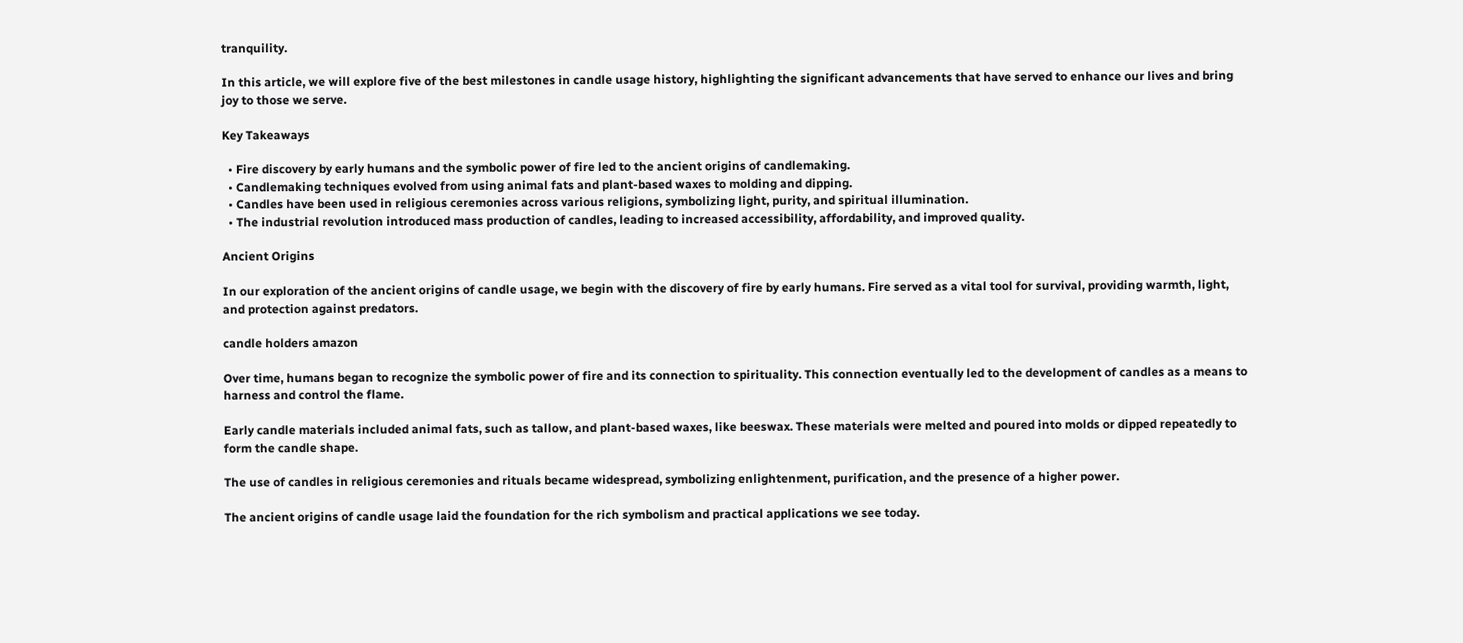tranquility.

In this article, we will explore five of the best milestones in candle usage history, highlighting the significant advancements that have served to enhance our lives and bring joy to those we serve.

Key Takeaways

  • Fire discovery by early humans and the symbolic power of fire led to the ancient origins of candlemaking.
  • Candlemaking techniques evolved from using animal fats and plant-based waxes to molding and dipping.
  • Candles have been used in religious ceremonies across various religions, symbolizing light, purity, and spiritual illumination.
  • The industrial revolution introduced mass production of candles, leading to increased accessibility, affordability, and improved quality.

Ancient Origins

In our exploration of the ancient origins of candle usage, we begin with the discovery of fire by early humans. Fire served as a vital tool for survival, providing warmth, light, and protection against predators.

candle holders amazon

Over time, humans began to recognize the symbolic power of fire and its connection to spirituality. This connection eventually led to the development of candles as a means to harness and control the flame.

Early candle materials included animal fats, such as tallow, and plant-based waxes, like beeswax. These materials were melted and poured into molds or dipped repeatedly to form the candle shape.

The use of candles in religious ceremonies and rituals became widespread, symbolizing enlightenment, purification, and the presence of a higher power.

The ancient origins of candle usage laid the foundation for the rich symbolism and practical applications we see today.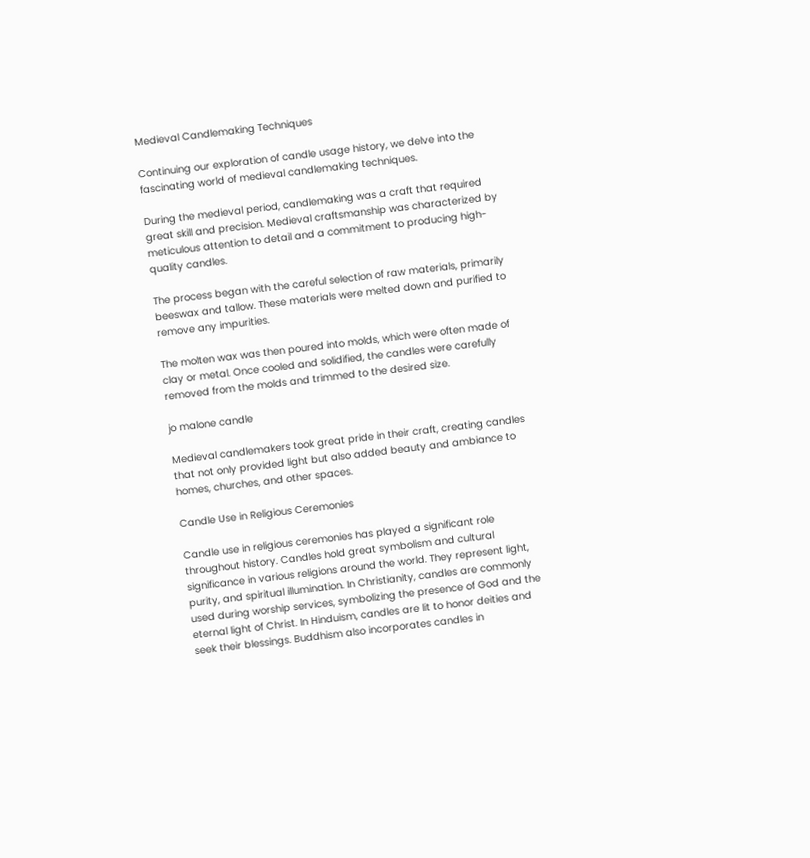Medieval Candlemaking Techniques

Continuing our exploration of candle usage history, we delve into the fascinating world of medieval candlemaking techniques.

During the medieval period, candlemaking was a craft that required great skill and precision. Medieval craftsmanship was characterized by meticulous attention to detail and a commitment to producing high-quality candles.

The process began with the careful selection of raw materials, primarily beeswax and tallow. These materials were melted down and purified to remove any impurities.

The molten wax was then poured into molds, which were often made of clay or metal. Once cooled and solidified, the candles were carefully removed from the molds and trimmed to the desired size.

jo malone candle

Medieval candlemakers took great pride in their craft, creating candles that not only provided light but also added beauty and ambiance to homes, churches, and other spaces.

Candle Use in Religious Ceremonies

Candle use in religious ceremonies has played a significant role throughout history. Candles hold great symbolism and cultural significance in various religions around the world. They represent light, purity, and spiritual illumination. In Christianity, candles are commonly used during worship services, symbolizing the presence of God and the eternal light of Christ. In Hinduism, candles are lit to honor deities and seek their blessings. Buddhism also incorporates candles in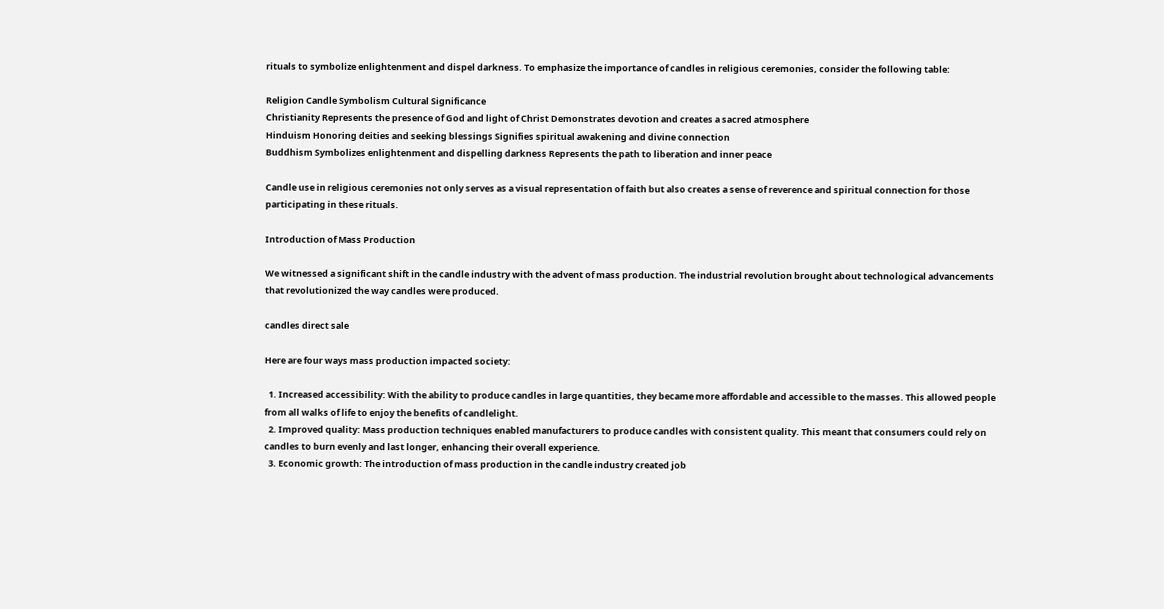rituals to symbolize enlightenment and dispel darkness. To emphasize the importance of candles in religious ceremonies, consider the following table:

Religion Candle Symbolism Cultural Significance
Christianity Represents the presence of God and light of Christ Demonstrates devotion and creates a sacred atmosphere
Hinduism Honoring deities and seeking blessings Signifies spiritual awakening and divine connection
Buddhism Symbolizes enlightenment and dispelling darkness Represents the path to liberation and inner peace

Candle use in religious ceremonies not only serves as a visual representation of faith but also creates a sense of reverence and spiritual connection for those participating in these rituals.

Introduction of Mass Production

We witnessed a significant shift in the candle industry with the advent of mass production. The industrial revolution brought about technological advancements that revolutionized the way candles were produced.

candles direct sale

Here are four ways mass production impacted society:

  1. Increased accessibility: With the ability to produce candles in large quantities, they became more affordable and accessible to the masses. This allowed people from all walks of life to enjoy the benefits of candlelight.
  2. Improved quality: Mass production techniques enabled manufacturers to produce candles with consistent quality. This meant that consumers could rely on candles to burn evenly and last longer, enhancing their overall experience.
  3. Economic growth: The introduction of mass production in the candle industry created job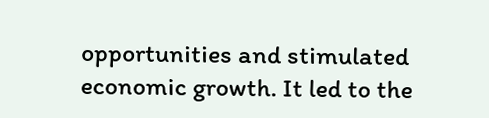opportunities and stimulated economic growth. It led to the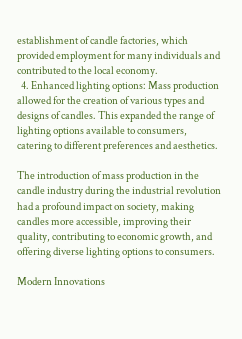establishment of candle factories, which provided employment for many individuals and contributed to the local economy.
  4. Enhanced lighting options: Mass production allowed for the creation of various types and designs of candles. This expanded the range of lighting options available to consumers, catering to different preferences and aesthetics.

The introduction of mass production in the candle industry during the industrial revolution had a profound impact on society, making candles more accessible, improving their quality, contributing to economic growth, and offering diverse lighting options to consumers.

Modern Innovations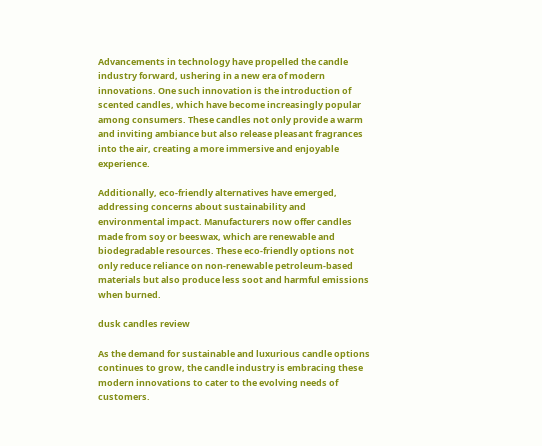Advancements in technology have propelled the candle industry forward, ushering in a new era of modern innovations. One such innovation is the introduction of scented candles, which have become increasingly popular among consumers. These candles not only provide a warm and inviting ambiance but also release pleasant fragrances into the air, creating a more immersive and enjoyable experience.

Additionally, eco-friendly alternatives have emerged, addressing concerns about sustainability and environmental impact. Manufacturers now offer candles made from soy or beeswax, which are renewable and biodegradable resources. These eco-friendly options not only reduce reliance on non-renewable petroleum-based materials but also produce less soot and harmful emissions when burned.

dusk candles review

As the demand for sustainable and luxurious candle options continues to grow, the candle industry is embracing these modern innovations to cater to the evolving needs of customers.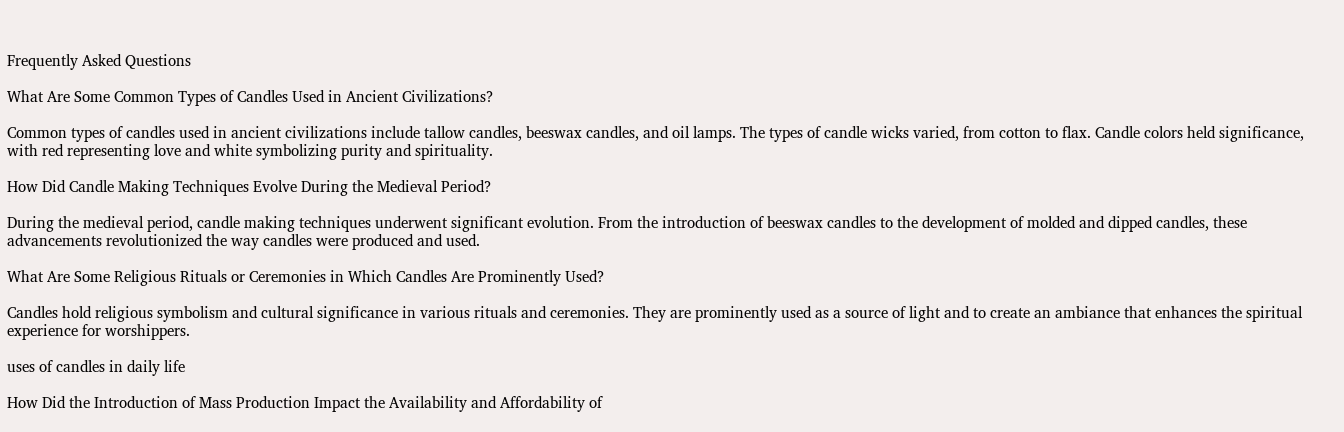Frequently Asked Questions

What Are Some Common Types of Candles Used in Ancient Civilizations?

Common types of candles used in ancient civilizations include tallow candles, beeswax candles, and oil lamps. The types of candle wicks varied, from cotton to flax. Candle colors held significance, with red representing love and white symbolizing purity and spirituality.

How Did Candle Making Techniques Evolve During the Medieval Period?

During the medieval period, candle making techniques underwent significant evolution. From the introduction of beeswax candles to the development of molded and dipped candles, these advancements revolutionized the way candles were produced and used.

What Are Some Religious Rituals or Ceremonies in Which Candles Are Prominently Used?

Candles hold religious symbolism and cultural significance in various rituals and ceremonies. They are prominently used as a source of light and to create an ambiance that enhances the spiritual experience for worshippers.

uses of candles in daily life

How Did the Introduction of Mass Production Impact the Availability and Affordability of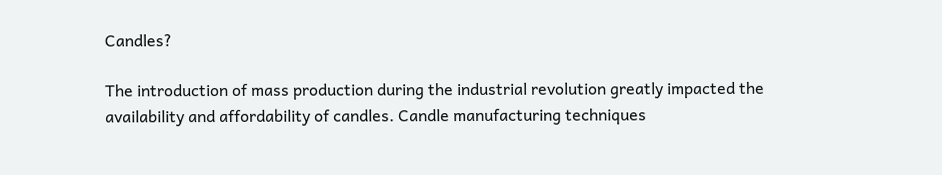Candles?

The introduction of mass production during the industrial revolution greatly impacted the availability and affordability of candles. Candle manufacturing techniques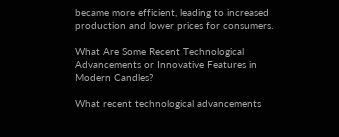became more efficient, leading to increased production and lower prices for consumers.

What Are Some Recent Technological Advancements or Innovative Features in Modern Candles?

What recent technological advancements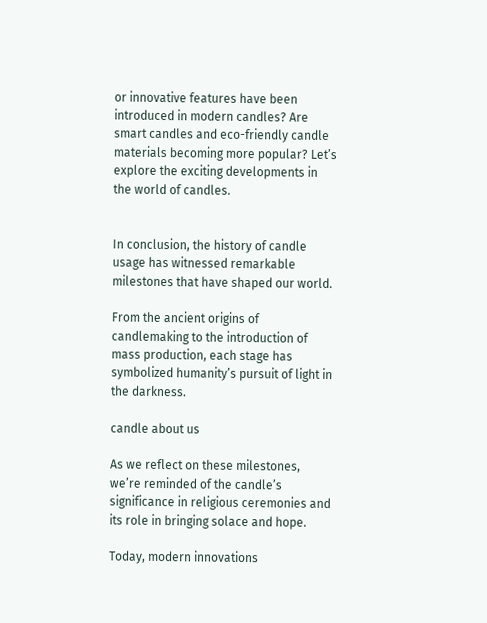or innovative features have been introduced in modern candles? Are smart candles and eco-friendly candle materials becoming more popular? Let’s explore the exciting developments in the world of candles.


In conclusion, the history of candle usage has witnessed remarkable milestones that have shaped our world.

From the ancient origins of candlemaking to the introduction of mass production, each stage has symbolized humanity’s pursuit of light in the darkness.

candle about us

As we reflect on these milestones, we’re reminded of the candle’s significance in religious ceremonies and its role in bringing solace and hope.

Today, modern innovations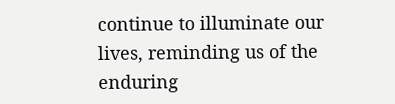continue to illuminate our lives, reminding us of the enduring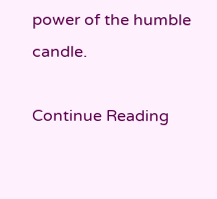power of the humble candle.

Continue Reading